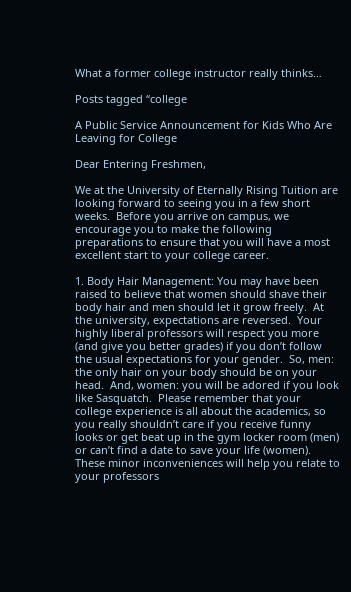What a former college instructor really thinks…

Posts tagged “college

A Public Service Announcement for Kids Who Are Leaving for College

Dear Entering Freshmen,

We at the University of Eternally Rising Tuition are looking forward to seeing you in a few short weeks.  Before you arrive on campus, we encourage you to make the following preparations to ensure that you will have a most excellent start to your college career.

1. Body Hair Management: You may have been raised to believe that women should shave their body hair and men should let it grow freely.  At the university, expectations are reversed.  Your highly liberal professors will respect you more (and give you better grades) if you don’t follow the usual expectations for your gender.  So, men: the only hair on your body should be on your head.  And, women: you will be adored if you look like Sasquatch.  Please remember that your college experience is all about the academics, so you really shouldn’t care if you receive funny looks or get beat up in the gym locker room (men) or can’t find a date to save your life (women).  These minor inconveniences will help you relate to your professors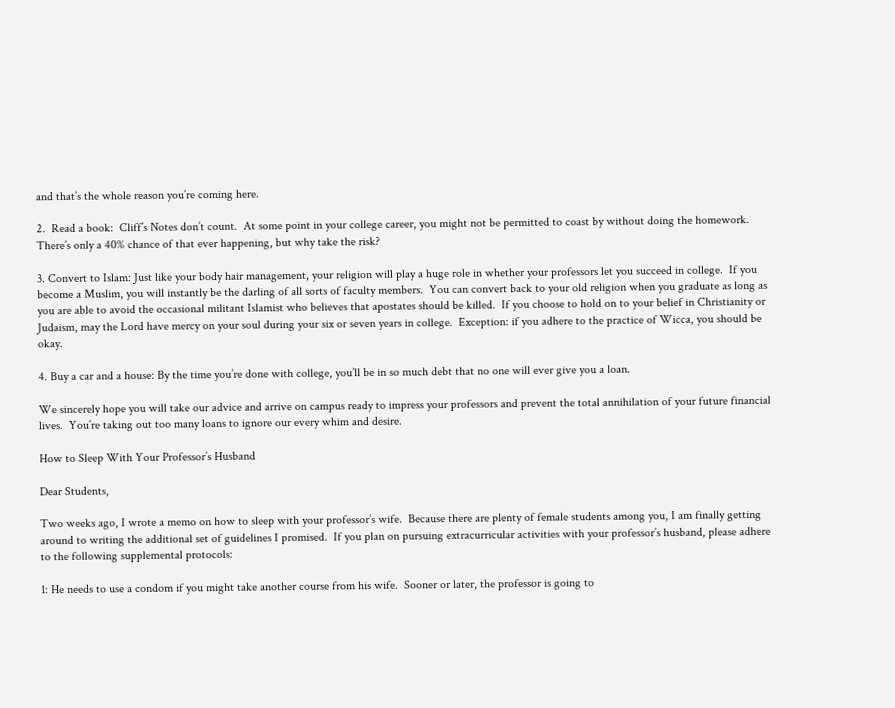and that’s the whole reason you’re coming here.

2.  Read a book:  Cliff’s Notes don’t count.  At some point in your college career, you might not be permitted to coast by without doing the homework.  There’s only a 40% chance of that ever happening, but why take the risk?

3. Convert to Islam: Just like your body hair management, your religion will play a huge role in whether your professors let you succeed in college.  If you become a Muslim, you will instantly be the darling of all sorts of faculty members.  You can convert back to your old religion when you graduate as long as you are able to avoid the occasional militant Islamist who believes that apostates should be killed.  If you choose to hold on to your belief in Christianity or Judaism, may the Lord have mercy on your soul during your six or seven years in college.  Exception: if you adhere to the practice of Wicca, you should be okay.

4. Buy a car and a house: By the time you’re done with college, you’ll be in so much debt that no one will ever give you a loan.

We sincerely hope you will take our advice and arrive on campus ready to impress your professors and prevent the total annihilation of your future financial lives.  You’re taking out too many loans to ignore our every whim and desire.

How to Sleep With Your Professor’s Husband

Dear Students,

Two weeks ago, I wrote a memo on how to sleep with your professor’s wife.  Because there are plenty of female students among you, I am finally getting around to writing the additional set of guidelines I promised.  If you plan on pursuing extracurricular activities with your professor’s husband, please adhere to the following supplemental protocols:

1: He needs to use a condom if you might take another course from his wife.  Sooner or later, the professor is going to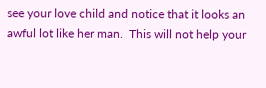see your love child and notice that it looks an awful lot like her man.  This will not help your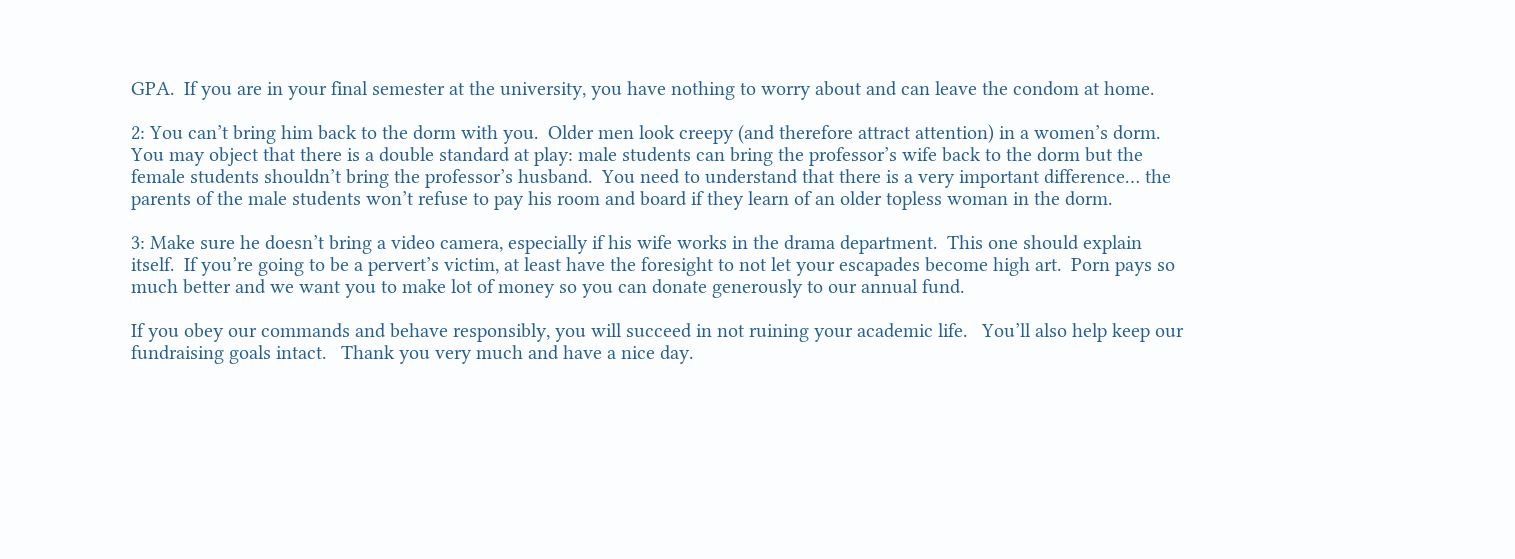GPA.  If you are in your final semester at the university, you have nothing to worry about and can leave the condom at home.

2: You can’t bring him back to the dorm with you.  Older men look creepy (and therefore attract attention) in a women’s dorm.   You may object that there is a double standard at play: male students can bring the professor’s wife back to the dorm but the female students shouldn’t bring the professor’s husband.  You need to understand that there is a very important difference… the parents of the male students won’t refuse to pay his room and board if they learn of an older topless woman in the dorm.

3: Make sure he doesn’t bring a video camera, especially if his wife works in the drama department.  This one should explain itself.  If you’re going to be a pervert’s victim, at least have the foresight to not let your escapades become high art.  Porn pays so much better and we want you to make lot of money so you can donate generously to our annual fund.

If you obey our commands and behave responsibly, you will succeed in not ruining your academic life.   You’ll also help keep our fundraising goals intact.   Thank you very much and have a nice day.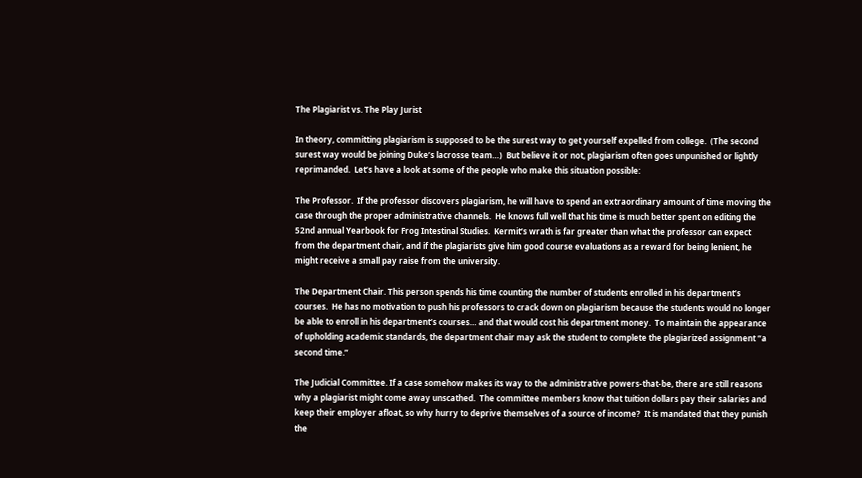The Plagiarist vs. The Play Jurist

In theory, committing plagiarism is supposed to be the surest way to get yourself expelled from college.  (The second surest way would be joining Duke’s lacrosse team…)  But believe it or not, plagiarism often goes unpunished or lightly reprimanded.  Let’s have a look at some of the people who make this situation possible:

The Professor.  If the professor discovers plagiarism, he will have to spend an extraordinary amount of time moving the case through the proper administrative channels.  He knows full well that his time is much better spent on editing the 52nd annual Yearbook for Frog Intestinal Studies.  Kermit’s wrath is far greater than what the professor can expect from the department chair, and if the plagiarists give him good course evaluations as a reward for being lenient, he might receive a small pay raise from the university.

The Department Chair. This person spends his time counting the number of students enrolled in his department’s courses.  He has no motivation to push his professors to crack down on plagiarism because the students would no longer be able to enroll in his department’s courses… and that would cost his department money.  To maintain the appearance of upholding academic standards, the department chair may ask the student to complete the plagiarized assignment “a second time.”

The Judicial Committee. If a case somehow makes its way to the administrative powers-that-be, there are still reasons why a plagiarist might come away unscathed.  The committee members know that tuition dollars pay their salaries and keep their employer afloat, so why hurry to deprive themselves of a source of income?  It is mandated that they punish the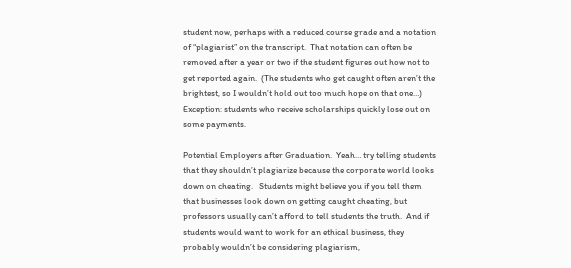student now, perhaps with a reduced course grade and a notation of “plagiarist” on the transcript.  That notation can often be removed after a year or two if the student figures out how not to get reported again.  (The students who get caught often aren’t the brightest, so I wouldn’t hold out too much hope on that one…)  Exception: students who receive scholarships quickly lose out on some payments.

Potential Employers after Graduation.  Yeah… try telling students that they shouldn’t plagiarize because the corporate world looks down on cheating.   Students might believe you if you tell them that businesses look down on getting caught cheating, but professors usually can’t afford to tell students the truth.  And if students would want to work for an ethical business, they probably wouldn’t be considering plagiarism,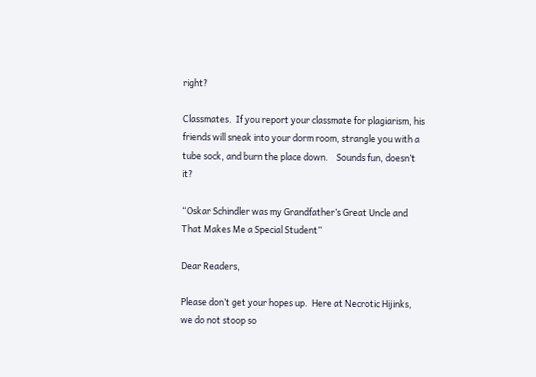right?

Classmates.  If you report your classmate for plagiarism, his friends will sneak into your dorm room, strangle you with a tube sock, and burn the place down.    Sounds fun, doesn’t it?

“Oskar Schindler was my Grandfather’s Great Uncle and That Makes Me a Special Student”

Dear Readers,

Please don’t get your hopes up.  Here at Necrotic Hijinks, we do not stoop so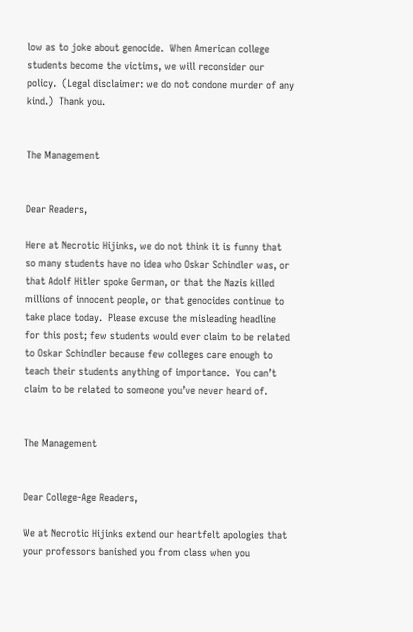low as to joke about genocide.  When American college students become the victims, we will reconsider our policy.  (Legal disclaimer: we do not condone murder of any kind.)  Thank you.


The Management


Dear Readers,

Here at Necrotic Hijinks, we do not think it is funny that so many students have no idea who Oskar Schindler was, or that Adolf Hitler spoke German, or that the Nazis killed millions of innocent people, or that genocides continue to take place today.  Please excuse the misleading headline for this post; few students would ever claim to be related to Oskar Schindler because few colleges care enough to teach their students anything of importance.  You can’t claim to be related to someone you’ve never heard of.


The Management


Dear College-Age Readers,

We at Necrotic Hijinks extend our heartfelt apologies that your professors banished you from class when you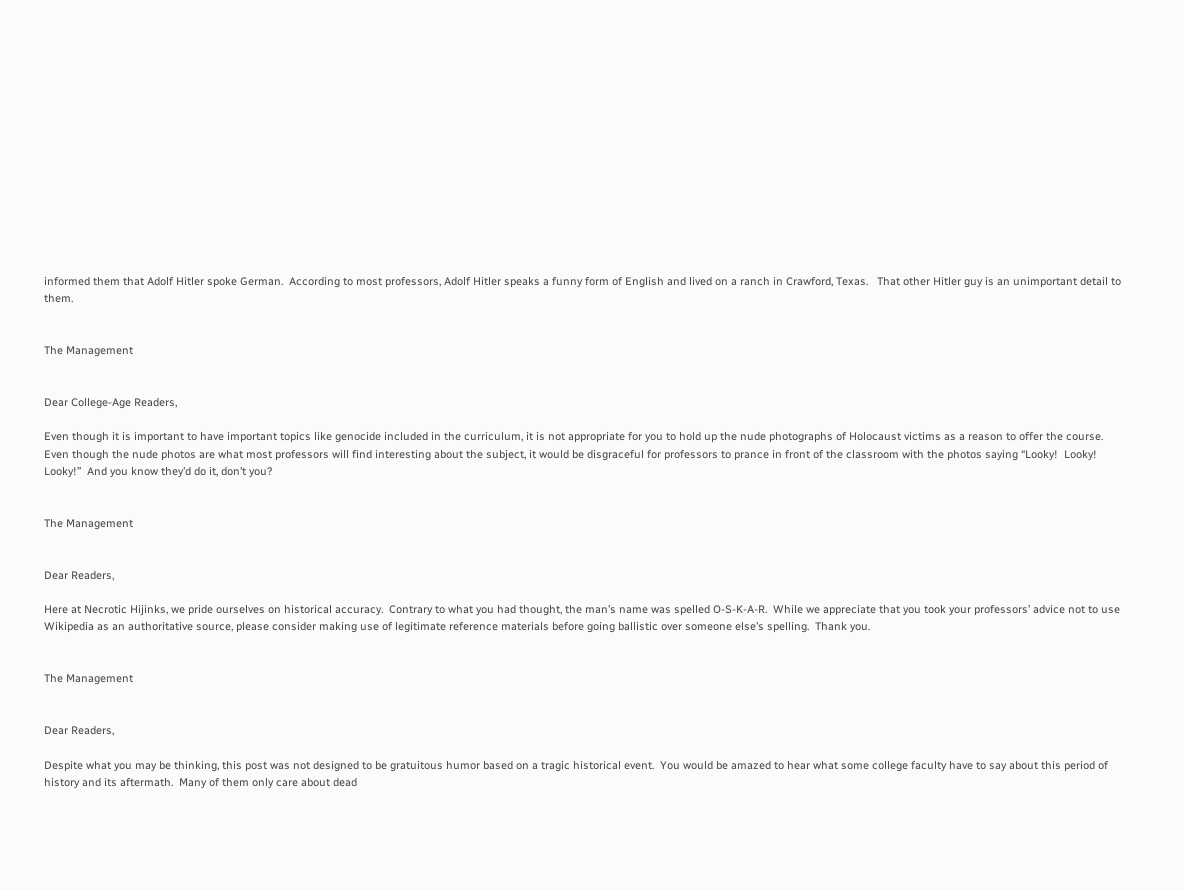informed them that Adolf Hitler spoke German.  According to most professors, Adolf Hitler speaks a funny form of English and lived on a ranch in Crawford, Texas.   That other Hitler guy is an unimportant detail to them.


The Management


Dear College-Age Readers,

Even though it is important to have important topics like genocide included in the curriculum, it is not appropriate for you to hold up the nude photographs of Holocaust victims as a reason to offer the course.  Even though the nude photos are what most professors will find interesting about the subject, it would be disgraceful for professors to prance in front of the classroom with the photos saying “Looky!  Looky! Looky!”  And you know they’d do it, don’t you?


The Management


Dear Readers,

Here at Necrotic Hijinks, we pride ourselves on historical accuracy.  Contrary to what you had thought, the man’s name was spelled O-S-K-A-R.  While we appreciate that you took your professors’ advice not to use Wikipedia as an authoritative source, please consider making use of legitimate reference materials before going ballistic over someone else’s spelling.  Thank you.


The Management


Dear Readers,

Despite what you may be thinking, this post was not designed to be gratuitous humor based on a tragic historical event.  You would be amazed to hear what some college faculty have to say about this period of history and its aftermath.  Many of them only care about dead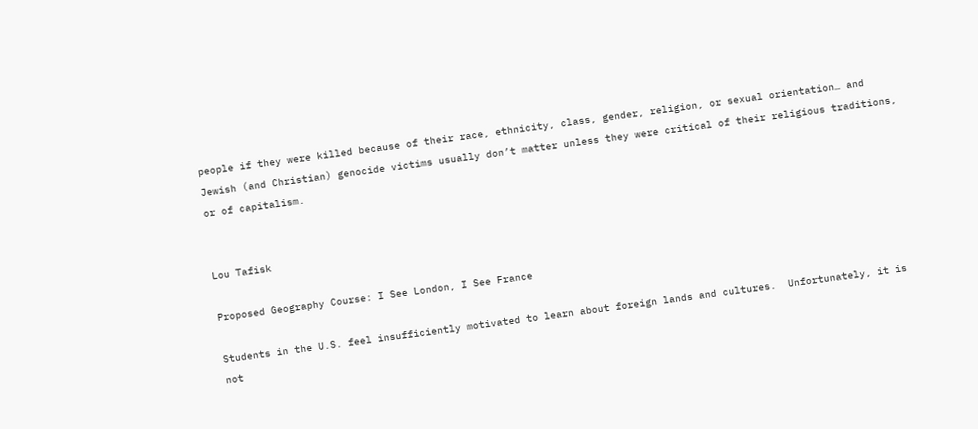people if they were killed because of their race, ethnicity, class, gender, religion, or sexual orientation… and Jewish (and Christian) genocide victims usually don’t matter unless they were critical of their religious traditions, or of capitalism.


Lou Tafisk

Proposed Geography Course: I See London, I See France

Students in the U.S. feel insufficiently motivated to learn about foreign lands and cultures.  Unfortunately, it is not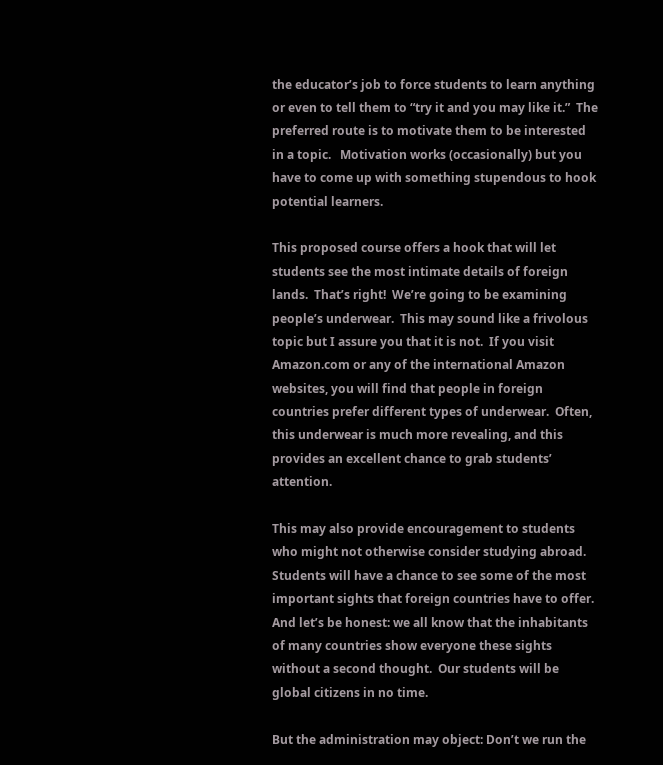the educator’s job to force students to learn anything or even to tell them to “try it and you may like it.”  The preferred route is to motivate them to be interested in a topic.   Motivation works (occasionally) but you have to come up with something stupendous to hook potential learners.

This proposed course offers a hook that will let students see the most intimate details of foreign lands.  That’s right!  We’re going to be examining people’s underwear.  This may sound like a frivolous topic but I assure you that it is not.  If you visit Amazon.com or any of the international Amazon websites, you will find that people in foreign countries prefer different types of underwear.  Often, this underwear is much more revealing, and this provides an excellent chance to grab students’ attention.

This may also provide encouragement to students who might not otherwise consider studying abroad.  Students will have a chance to see some of the most important sights that foreign countries have to offer.  And let’s be honest: we all know that the inhabitants of many countries show everyone these sights without a second thought.  Our students will be global citizens in no time.

But the administration may object: Don’t we run the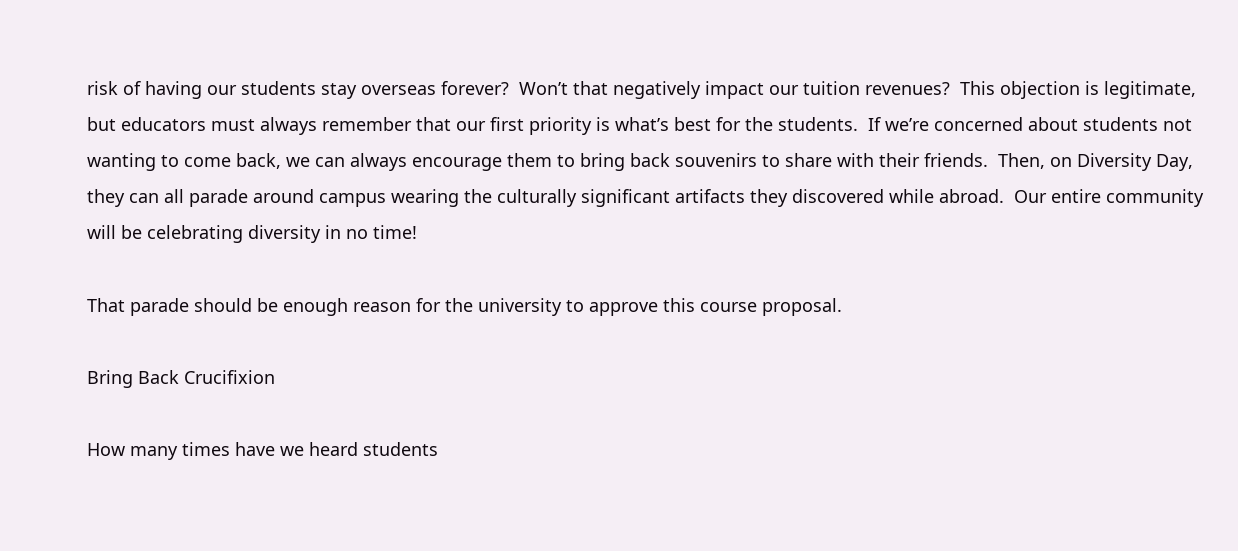risk of having our students stay overseas forever?  Won’t that negatively impact our tuition revenues?  This objection is legitimate, but educators must always remember that our first priority is what’s best for the students.  If we’re concerned about students not wanting to come back, we can always encourage them to bring back souvenirs to share with their friends.  Then, on Diversity Day, they can all parade around campus wearing the culturally significant artifacts they discovered while abroad.  Our entire community will be celebrating diversity in no time!

That parade should be enough reason for the university to approve this course proposal.

Bring Back Crucifixion

How many times have we heard students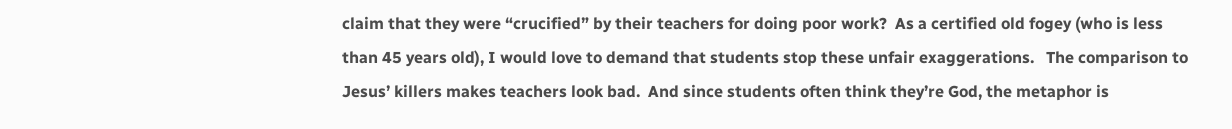claim that they were “crucified” by their teachers for doing poor work?  As a certified old fogey (who is less than 45 years old), I would love to demand that students stop these unfair exaggerations.   The comparison to Jesus’ killers makes teachers look bad.  And since students often think they’re God, the metaphor is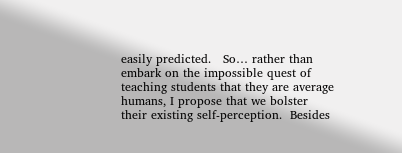easily predicted.   So… rather than embark on the impossible quest of teaching students that they are average humans, I propose that we bolster their existing self-perception.  Besides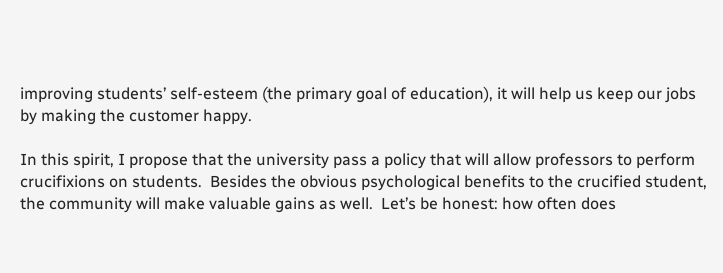improving students’ self-esteem (the primary goal of education), it will help us keep our jobs by making the customer happy.

In this spirit, I propose that the university pass a policy that will allow professors to perform crucifixions on students.  Besides the obvious psychological benefits to the crucified student, the community will make valuable gains as well.  Let’s be honest: how often does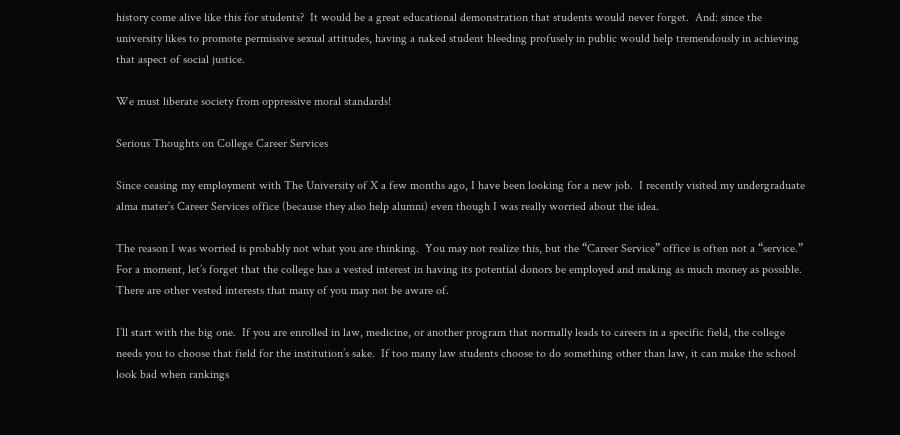history come alive like this for students?  It would be a great educational demonstration that students would never forget.  And: since the university likes to promote permissive sexual attitudes, having a naked student bleeding profusely in public would help tremendously in achieving that aspect of social justice.

We must liberate society from oppressive moral standards!

Serious Thoughts on College Career Services

Since ceasing my employment with The University of X a few months ago, I have been looking for a new job.  I recently visited my undergraduate alma mater’s Career Services office (because they also help alumni) even though I was really worried about the idea.

The reason I was worried is probably not what you are thinking.  You may not realize this, but the “Career Service” office is often not a “service.”  For a moment, let’s forget that the college has a vested interest in having its potential donors be employed and making as much money as possible.  There are other vested interests that many of you may not be aware of.

I’ll start with the big one.  If you are enrolled in law, medicine, or another program that normally leads to careers in a specific field, the college needs you to choose that field for the institution’s sake.  If too many law students choose to do something other than law, it can make the school look bad when rankings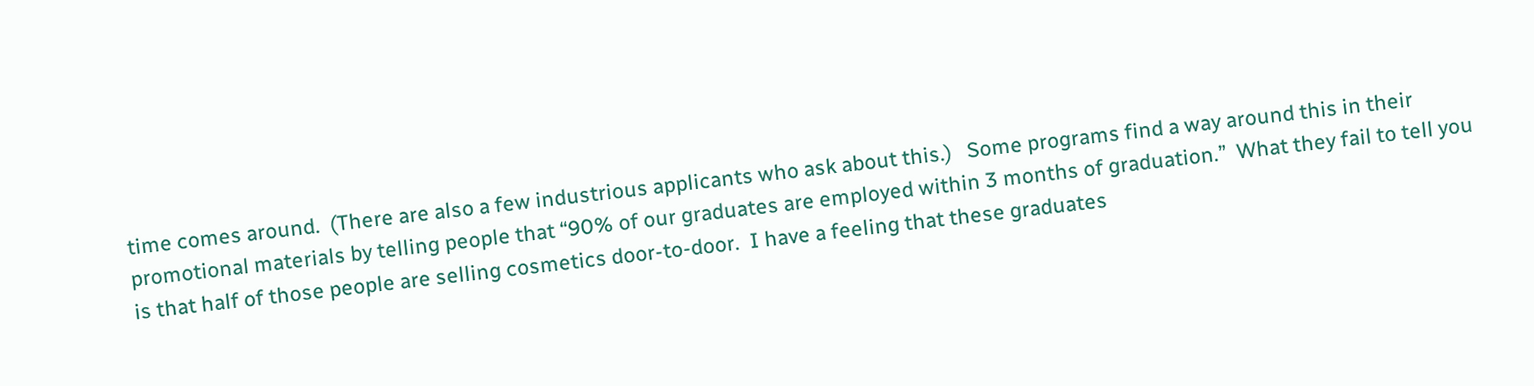time comes around.  (There are also a few industrious applicants who ask about this.)   Some programs find a way around this in their promotional materials by telling people that “90% of our graduates are employed within 3 months of graduation.”  What they fail to tell you is that half of those people are selling cosmetics door-to-door.  I have a feeling that these graduates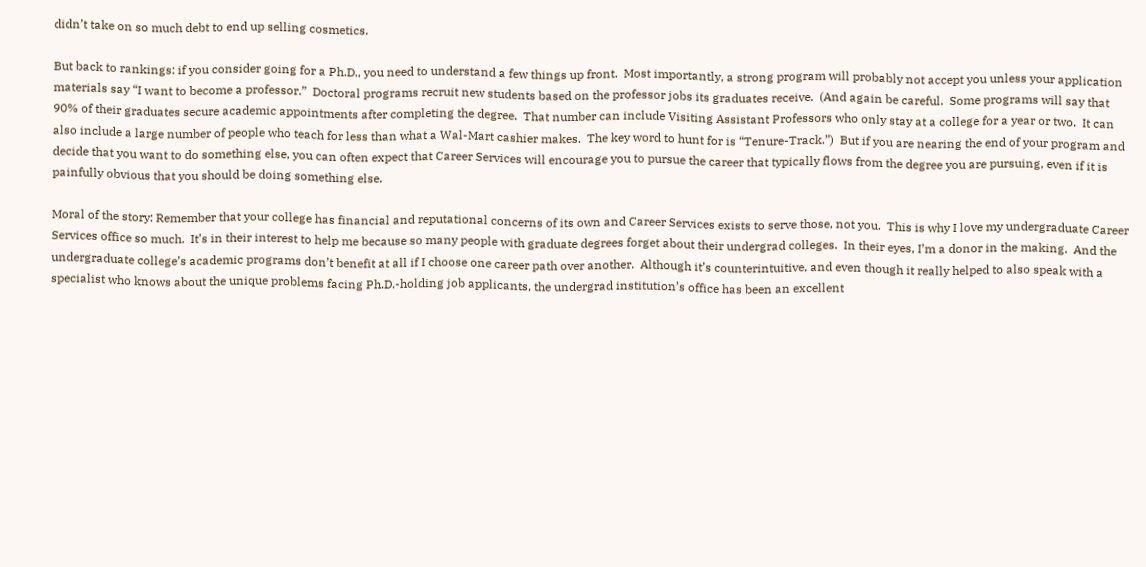didn’t take on so much debt to end up selling cosmetics.

But back to rankings: if you consider going for a Ph.D., you need to understand a few things up front.  Most importantly, a strong program will probably not accept you unless your application materials say “I want to become a professor.”  Doctoral programs recruit new students based on the professor jobs its graduates receive.  (And again be careful.  Some programs will say that 90% of their graduates secure academic appointments after completing the degree.  That number can include Visiting Assistant Professors who only stay at a college for a year or two.  It can also include a large number of people who teach for less than what a Wal-Mart cashier makes.  The key word to hunt for is “Tenure-Track.”)  But if you are nearing the end of your program and decide that you want to do something else, you can often expect that Career Services will encourage you to pursue the career that typically flows from the degree you are pursuing, even if it is painfully obvious that you should be doing something else.

Moral of the story: Remember that your college has financial and reputational concerns of its own and Career Services exists to serve those, not you.  This is why I love my undergraduate Career Services office so much.  It’s in their interest to help me because so many people with graduate degrees forget about their undergrad colleges.  In their eyes, I’m a donor in the making.  And the undergraduate college’s academic programs don’t benefit at all if I choose one career path over another.  Although it’s counterintuitive, and even though it really helped to also speak with a specialist who knows about the unique problems facing Ph.D.-holding job applicants, the undergrad institution’s office has been an excellent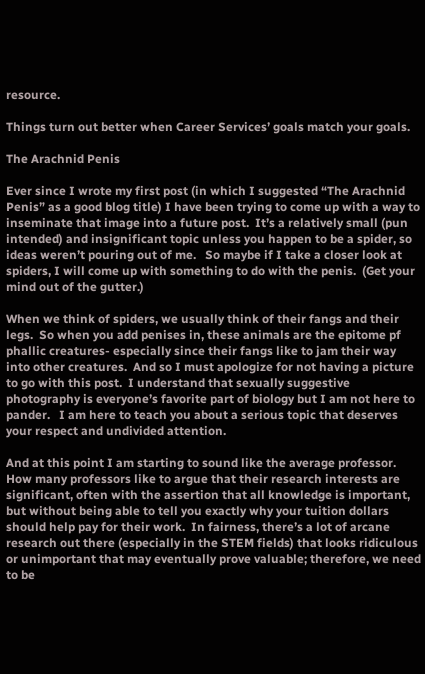resource.

Things turn out better when Career Services’ goals match your goals.

The Arachnid Penis

Ever since I wrote my first post (in which I suggested “The Arachnid Penis” as a good blog title) I have been trying to come up with a way to inseminate that image into a future post.  It’s a relatively small (pun intended) and insignificant topic unless you happen to be a spider, so ideas weren’t pouring out of me.   So maybe if I take a closer look at spiders, I will come up with something to do with the penis.  (Get your mind out of the gutter.)

When we think of spiders, we usually think of their fangs and their legs.  So when you add penises in, these animals are the epitome pf phallic creatures- especially since their fangs like to jam their way into other creatures.  And so I must apologize for not having a picture to go with this post.  I understand that sexually suggestive photography is everyone’s favorite part of biology but I am not here to pander.   I am here to teach you about a serious topic that deserves your respect and undivided attention.

And at this point I am starting to sound like the average professor.  How many professors like to argue that their research interests are significant, often with the assertion that all knowledge is important, but without being able to tell you exactly why your tuition dollars should help pay for their work.  In fairness, there’s a lot of arcane research out there (especially in the STEM fields) that looks ridiculous or unimportant that may eventually prove valuable; therefore, we need to be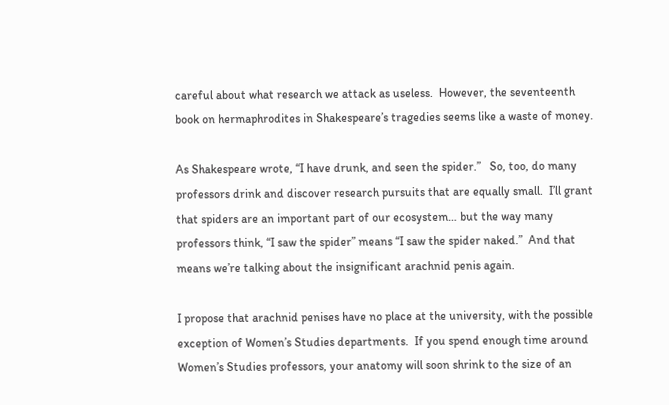careful about what research we attack as useless.  However, the seventeenth book on hermaphrodites in Shakespeare’s tragedies seems like a waste of money.

As Shakespeare wrote, “I have drunk, and seen the spider.”   So, too, do many professors drink and discover research pursuits that are equally small.  I’ll grant that spiders are an important part of our ecosystem… but the way many professors think, “I saw the spider” means “I saw the spider naked.”  And that means we’re talking about the insignificant arachnid penis again.

I propose that arachnid penises have no place at the university, with the possible exception of Women’s Studies departments.  If you spend enough time around Women’s Studies professors, your anatomy will soon shrink to the size of an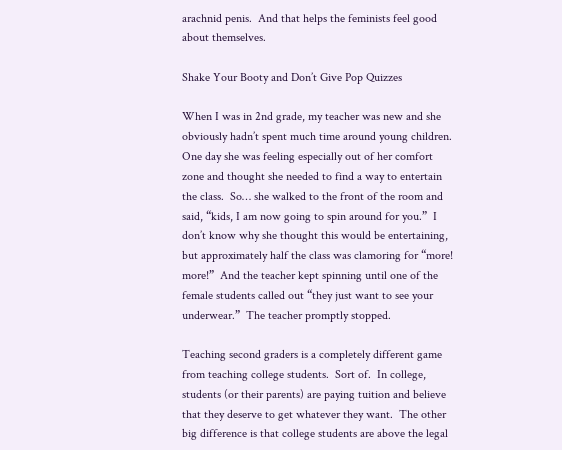arachnid penis.  And that helps the feminists feel good about themselves.

Shake Your Booty and Don’t Give Pop Quizzes

When I was in 2nd grade, my teacher was new and she obviously hadn’t spent much time around young children.  One day she was feeling especially out of her comfort zone and thought she needed to find a way to entertain the class.  So… she walked to the front of the room and said, “kids, I am now going to spin around for you.”  I don’t know why she thought this would be entertaining, but approximately half the class was clamoring for “more!  more!”  And the teacher kept spinning until one of the female students called out “they just want to see your underwear.”  The teacher promptly stopped.

Teaching second graders is a completely different game from teaching college students.  Sort of.  In college, students (or their parents) are paying tuition and believe that they deserve to get whatever they want.  The other big difference is that college students are above the legal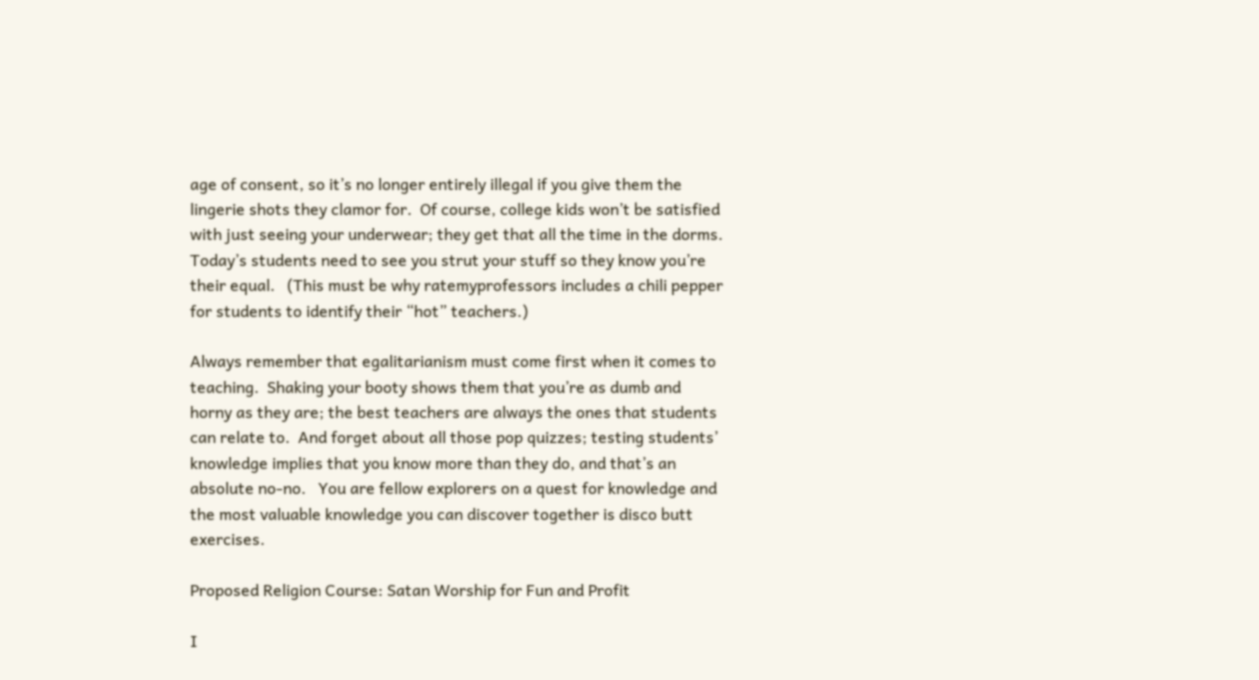age of consent, so it’s no longer entirely illegal if you give them the lingerie shots they clamor for.  Of course, college kids won’t be satisfied with just seeing your underwear; they get that all the time in the dorms.  Today’s students need to see you strut your stuff so they know you’re their equal.   (This must be why ratemyprofessors includes a chili pepper for students to identify their “hot” teachers.)

Always remember that egalitarianism must come first when it comes to teaching.  Shaking your booty shows them that you’re as dumb and horny as they are; the best teachers are always the ones that students can relate to.  And forget about all those pop quizzes; testing students’ knowledge implies that you know more than they do, and that’s an absolute no-no.   You are fellow explorers on a quest for knowledge and the most valuable knowledge you can discover together is disco butt exercises.

Proposed Religion Course: Satan Worship for Fun and Profit

I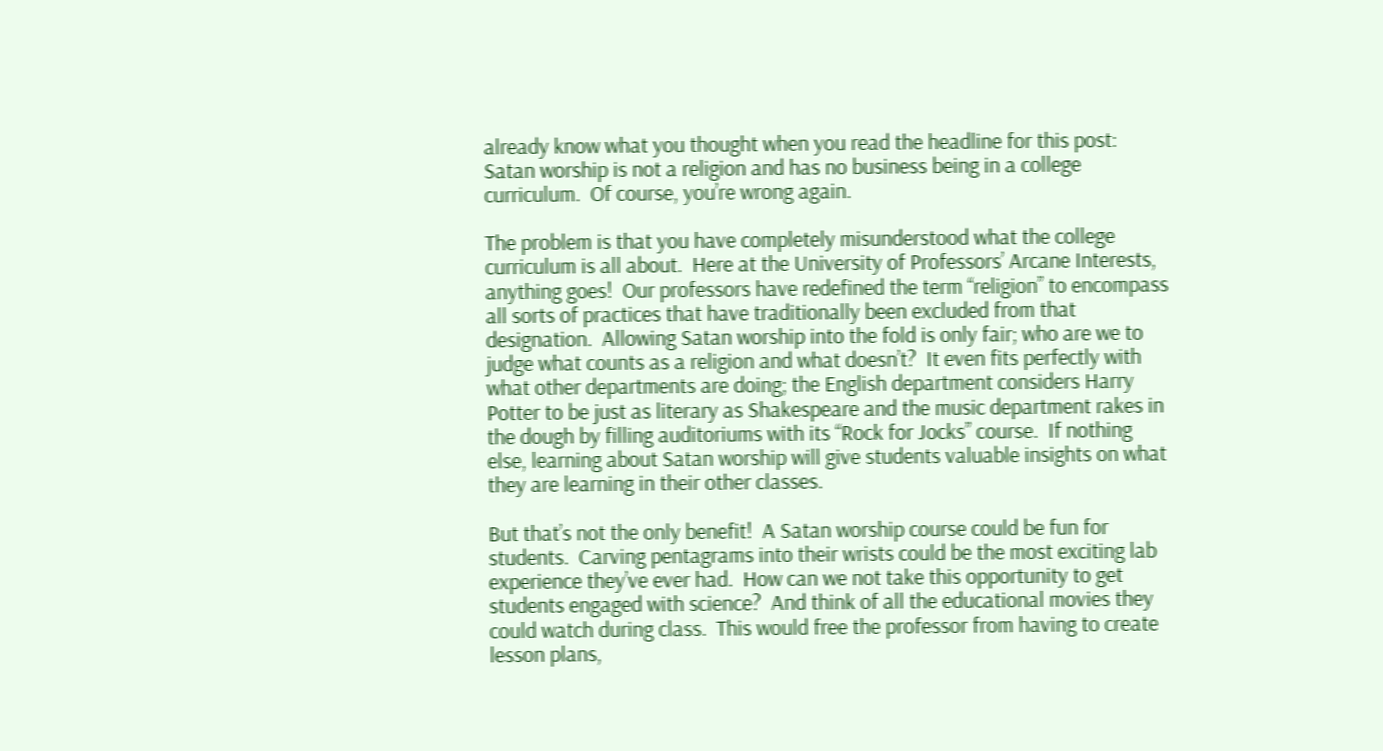already know what you thought when you read the headline for this post: Satan worship is not a religion and has no business being in a college curriculum.  Of course, you’re wrong again.

The problem is that you have completely misunderstood what the college curriculum is all about.  Here at the University of Professors’ Arcane Interests, anything goes!  Our professors have redefined the term “religion” to encompass all sorts of practices that have traditionally been excluded from that designation.  Allowing Satan worship into the fold is only fair; who are we to judge what counts as a religion and what doesn’t?  It even fits perfectly with  what other departments are doing; the English department considers Harry Potter to be just as literary as Shakespeare and the music department rakes in the dough by filling auditoriums with its “Rock for Jocks” course.  If nothing else, learning about Satan worship will give students valuable insights on what they are learning in their other classes.

But that’s not the only benefit!  A Satan worship course could be fun for students.  Carving pentagrams into their wrists could be the most exciting lab experience they’ve ever had.  How can we not take this opportunity to get students engaged with science?  And think of all the educational movies they could watch during class.  This would free the professor from having to create lesson plans,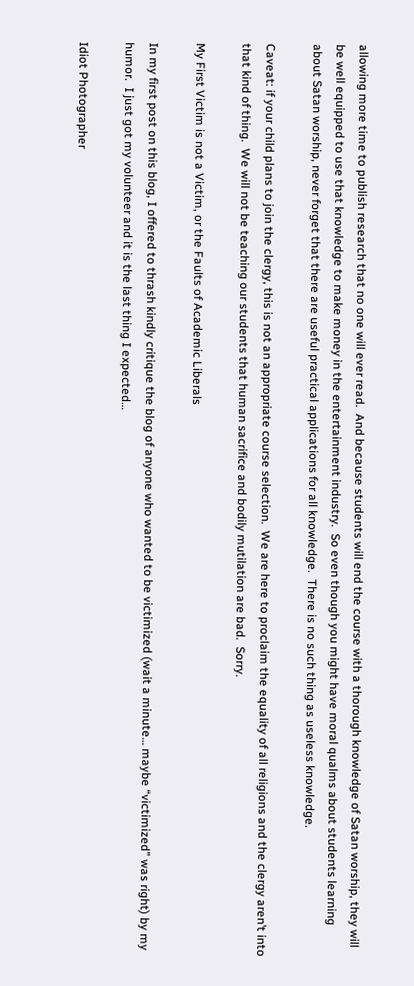allowing more time to publish research that no one will ever read.  And because students will end the course with a thorough knowledge of Satan worship, they will be well equipped to use that knowledge to make money in the entertainment industry.  So even though you might have moral qualms about students learning about Satan worship, never forget that there are useful practical applications for all knowledge.  There is no such thing as useless knowledge.

Caveat: if your child plans to join the clergy, this is not an appropriate course selection.  We are here to proclaim the equality of all religions and the clergy aren’t into that kind of thing.  We will not be teaching our students that human sacrifice and bodily mutilation are bad.  Sorry.

My First Victim is not a Victim, or the Faults of Academic Liberals

In my first post on this blog, I offered to thrash kindly critique the blog of anyone who wanted to be victimized (wait a minute… maybe “victimized” was right) by my humor.  I just got my volunteer and it is the last thing I expected…

Idiot Photographer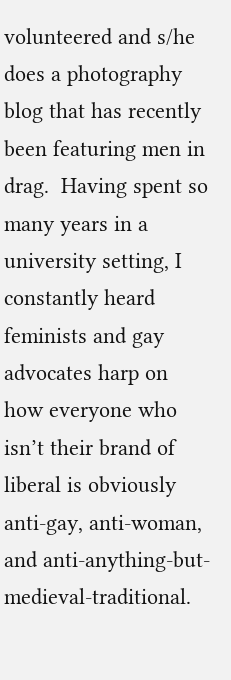volunteered and s/he does a photography blog that has recently been featuring men in drag.  Having spent so many years in a university setting, I constantly heard feminists and gay advocates harp on how everyone who isn’t their brand of liberal is obviously anti-gay, anti-woman, and anti-anything-but-medieval-traditional.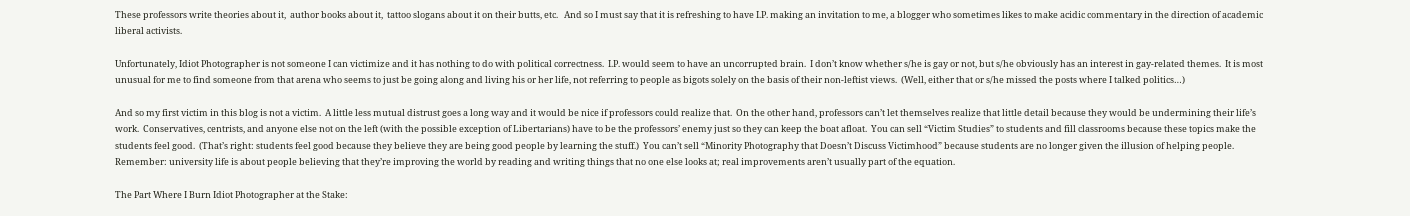These professors write theories about it,  author books about it,  tattoo slogans about it on their butts, etc.   And so I must say that it is refreshing to have I.P. making an invitation to me, a blogger who sometimes likes to make acidic commentary in the direction of academic liberal activists.

Unfortunately, Idiot Photographer is not someone I can victimize and it has nothing to do with political correctness.  I.P. would seem to have an uncorrupted brain.  I don’t know whether s/he is gay or not, but s/he obviously has an interest in gay-related themes.  It is most unusual for me to find someone from that arena who seems to just be going along and living his or her life, not referring to people as bigots solely on the basis of their non-leftist views.  (Well, either that or s/he missed the posts where I talked politics…)

And so my first victim in this blog is not a victim.  A little less mutual distrust goes a long way and it would be nice if professors could realize that.  On the other hand, professors can’t let themselves realize that little detail because they would be undermining their life’s work.  Conservatives, centrists, and anyone else not on the left (with the possible exception of Libertarians) have to be the professors’ enemy just so they can keep the boat afloat.  You can sell “Victim Studies” to students and fill classrooms because these topics make the students feel good.  (That’s right: students feel good because they believe they are being good people by learning the stuff.)  You can’t sell “Minority Photography that Doesn’t Discuss Victimhood” because students are no longer given the illusion of helping people.  Remember: university life is about people believing that they’re improving the world by reading and writing things that no one else looks at; real improvements aren’t usually part of the equation.

The Part Where I Burn Idiot Photographer at the Stake: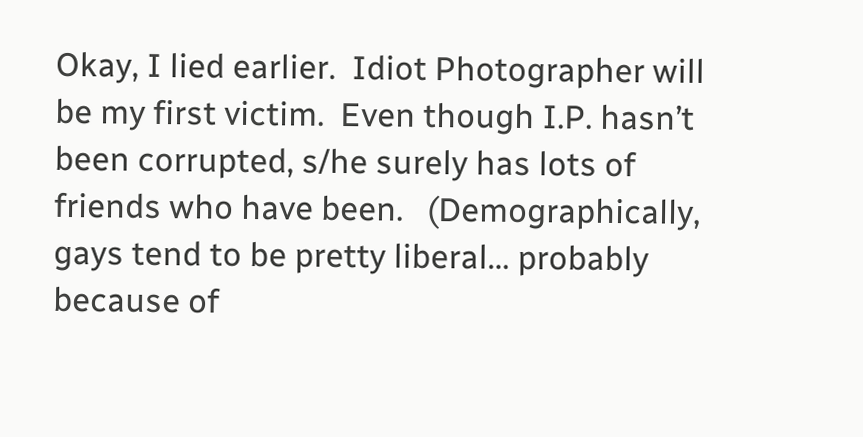Okay, I lied earlier.  Idiot Photographer will be my first victim.  Even though I.P. hasn’t been corrupted, s/he surely has lots of friends who have been.   (Demographically, gays tend to be pretty liberal… probably because of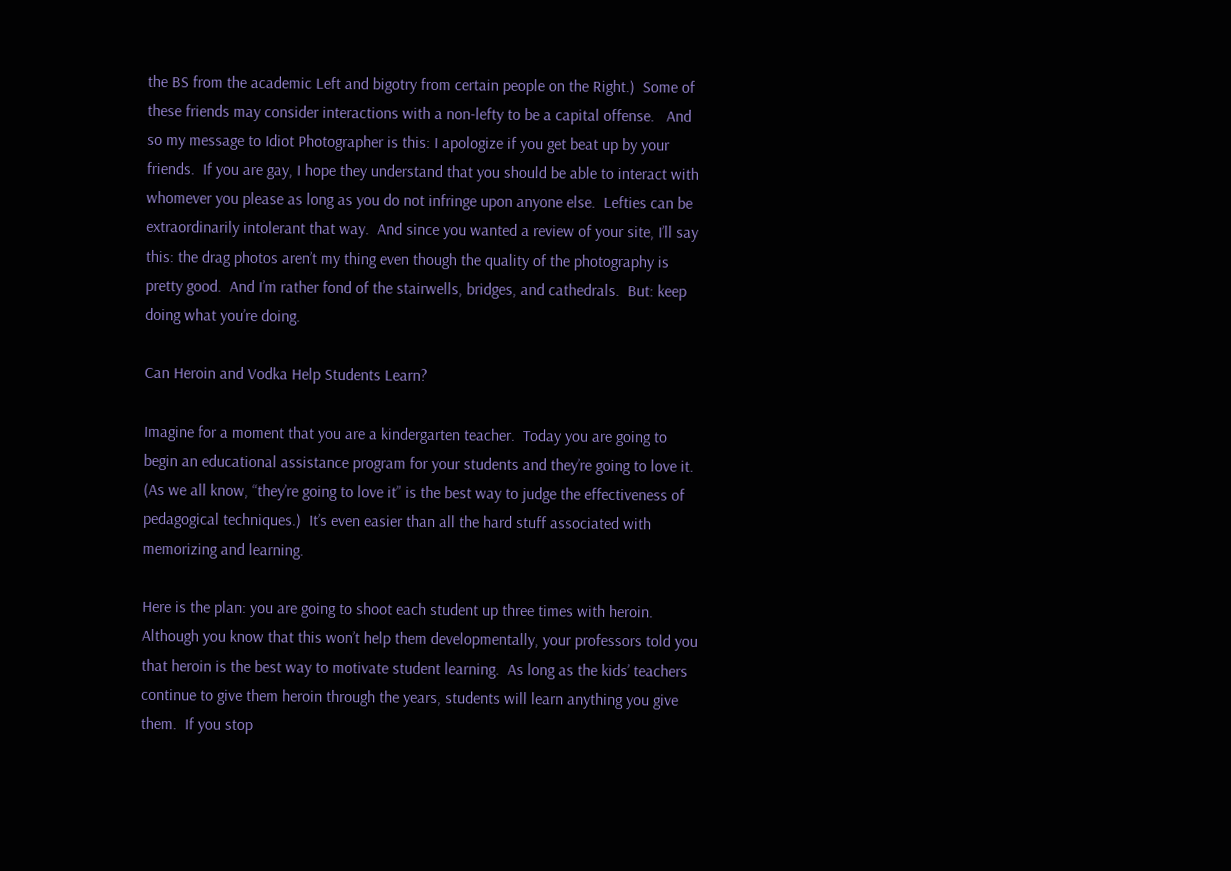the BS from the academic Left and bigotry from certain people on the Right.)  Some of these friends may consider interactions with a non-lefty to be a capital offense.   And so my message to Idiot Photographer is this: I apologize if you get beat up by your friends.  If you are gay, I hope they understand that you should be able to interact with whomever you please as long as you do not infringe upon anyone else.  Lefties can be extraordinarily intolerant that way.  And since you wanted a review of your site, I’ll say this: the drag photos aren’t my thing even though the quality of the photography is pretty good.  And I’m rather fond of the stairwells, bridges, and cathedrals.  But: keep doing what you’re doing.

Can Heroin and Vodka Help Students Learn?

Imagine for a moment that you are a kindergarten teacher.  Today you are going to begin an educational assistance program for your students and they’re going to love it.  (As we all know, “they’re going to love it” is the best way to judge the effectiveness of pedagogical techniques.)  It’s even easier than all the hard stuff associated with memorizing and learning.

Here is the plan: you are going to shoot each student up three times with heroin.  Although you know that this won’t help them developmentally, your professors told you that heroin is the best way to motivate student learning.  As long as the kids’ teachers continue to give them heroin through the years, students will learn anything you give them.  If you stop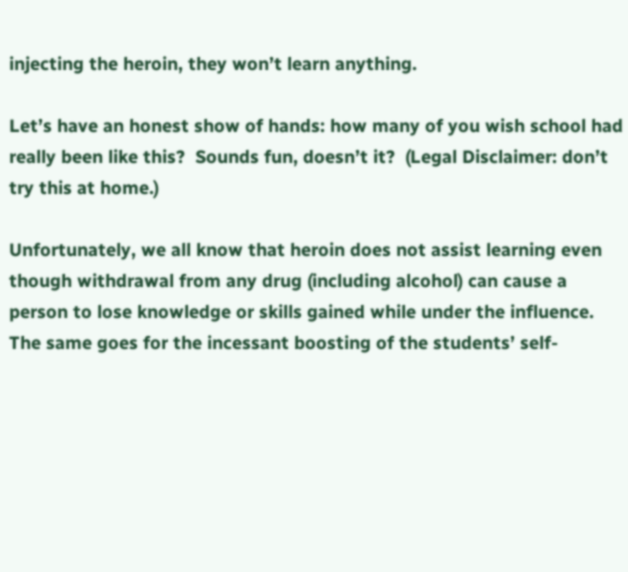injecting the heroin, they won’t learn anything.

Let’s have an honest show of hands: how many of you wish school had really been like this?  Sounds fun, doesn’t it?  (Legal Disclaimer: don’t try this at home.)

Unfortunately, we all know that heroin does not assist learning even though withdrawal from any drug (including alcohol) can cause a person to lose knowledge or skills gained while under the influence.  The same goes for the incessant boosting of the students’ self-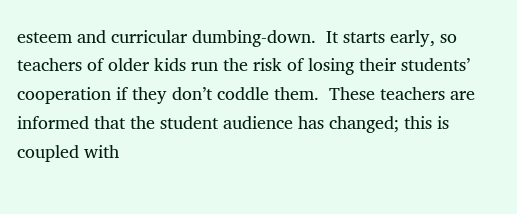esteem and curricular dumbing-down.  It starts early, so teachers of older kids run the risk of losing their students’ cooperation if they don’t coddle them.  These teachers are informed that the student audience has changed; this is coupled with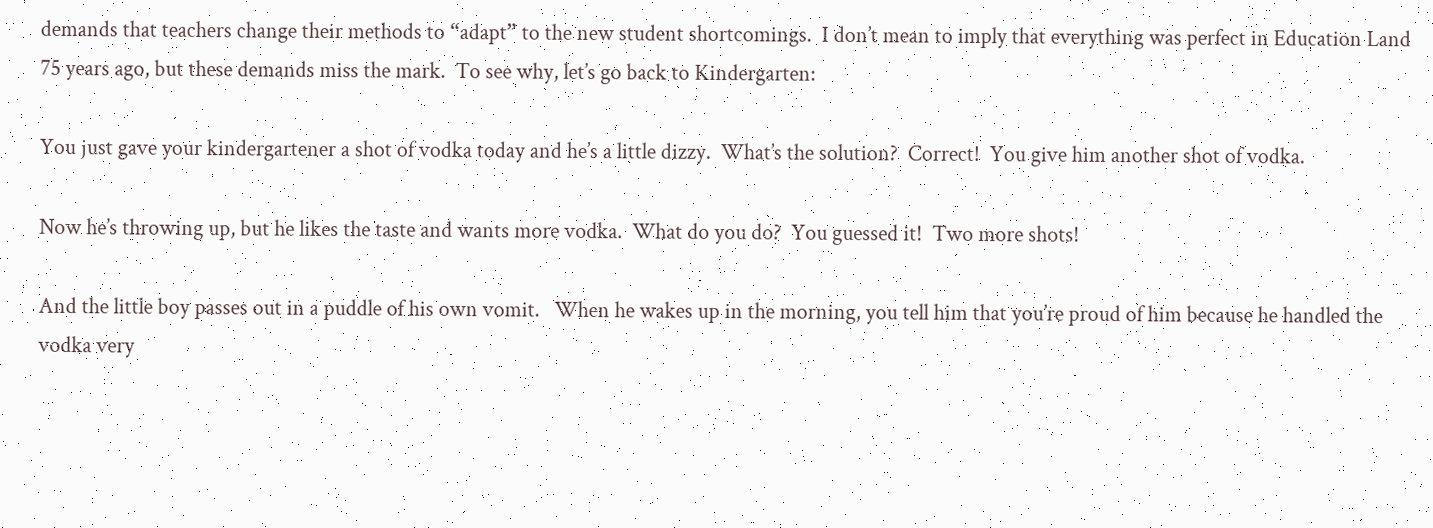demands that teachers change their methods to “adapt” to the new student shortcomings.  I don’t mean to imply that everything was perfect in Education Land 75 years ago, but these demands miss the mark.  To see why, let’s go back to Kindergarten:

You just gave your kindergartener a shot of vodka today and he’s a little dizzy.  What’s the solution?  Correct!  You give him another shot of vodka.

Now he’s throwing up, but he likes the taste and wants more vodka.  What do you do?  You guessed it!  Two more shots!

And the little boy passes out in a puddle of his own vomit.   When he wakes up in the morning, you tell him that you’re proud of him because he handled the vodka very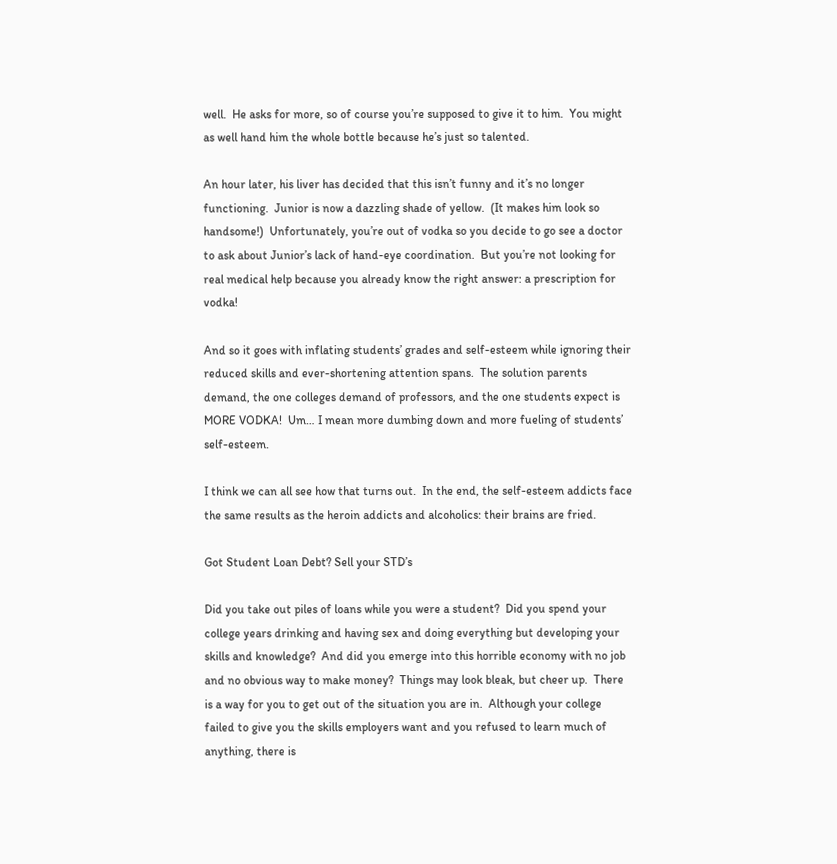well.  He asks for more, so of course you’re supposed to give it to him.  You might as well hand him the whole bottle because he’s just so talented.

An hour later, his liver has decided that this isn’t funny and it’s no longer functioning.  Junior is now a dazzling shade of yellow.  (It makes him look so handsome!)  Unfortunately, you’re out of vodka so you decide to go see a doctor to ask about Junior’s lack of hand-eye coordination.  But you’re not looking for real medical help because you already know the right answer: a prescription for vodka!

And so it goes with inflating students’ grades and self-esteem while ignoring their reduced skills and ever-shortening attention spans.  The solution parents demand, the one colleges demand of professors, and the one students expect is MORE VODKA!  Um… I mean more dumbing down and more fueling of students’ self-esteem.

I think we can all see how that turns out.  In the end, the self-esteem addicts face the same results as the heroin addicts and alcoholics: their brains are fried.

Got Student Loan Debt? Sell your STD’s

Did you take out piles of loans while you were a student?  Did you spend your college years drinking and having sex and doing everything but developing your skills and knowledge?  And did you emerge into this horrible economy with no job and no obvious way to make money?  Things may look bleak, but cheer up.  There is a way for you to get out of the situation you are in.  Although your college failed to give you the skills employers want and you refused to learn much of anything, there is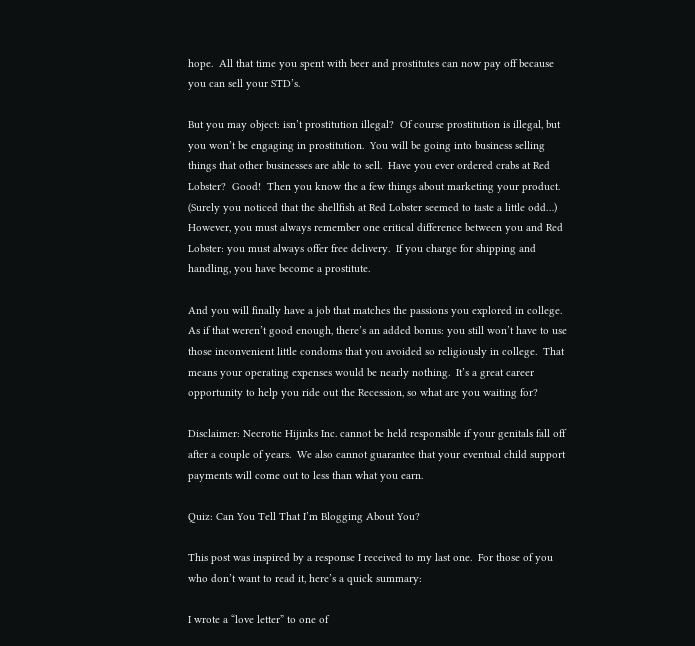hope.  All that time you spent with beer and prostitutes can now pay off because you can sell your STD’s.

But you may object: isn’t prostitution illegal?  Of course prostitution is illegal, but you won’t be engaging in prostitution.  You will be going into business selling things that other businesses are able to sell.  Have you ever ordered crabs at Red Lobster?  Good!  Then you know the a few things about marketing your product.  (Surely you noticed that the shellfish at Red Lobster seemed to taste a little odd…) However, you must always remember one critical difference between you and Red Lobster: you must always offer free delivery.  If you charge for shipping and handling, you have become a prostitute.

And you will finally have a job that matches the passions you explored in college.  As if that weren’t good enough, there’s an added bonus: you still won’t have to use those inconvenient little condoms that you avoided so religiously in college.  That means your operating expenses would be nearly nothing.  It’s a great career opportunity to help you ride out the Recession, so what are you waiting for?

Disclaimer: Necrotic Hijinks Inc. cannot be held responsible if your genitals fall off after a couple of years.  We also cannot guarantee that your eventual child support payments will come out to less than what you earn.

Quiz: Can You Tell That I’m Blogging About You?

This post was inspired by a response I received to my last one.  For those of you who don’t want to read it, here’s a quick summary:

I wrote a “love letter” to one of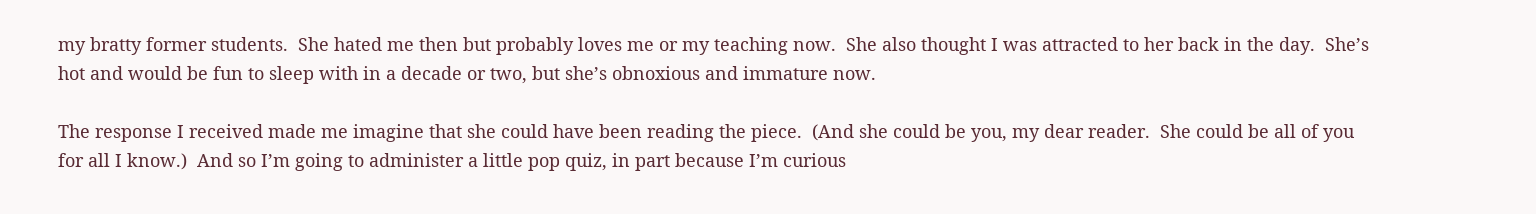my bratty former students.  She hated me then but probably loves me or my teaching now.  She also thought I was attracted to her back in the day.  She’s hot and would be fun to sleep with in a decade or two, but she’s obnoxious and immature now.

The response I received made me imagine that she could have been reading the piece.  (And she could be you, my dear reader.  She could be all of you for all I know.)  And so I’m going to administer a little pop quiz, in part because I’m curious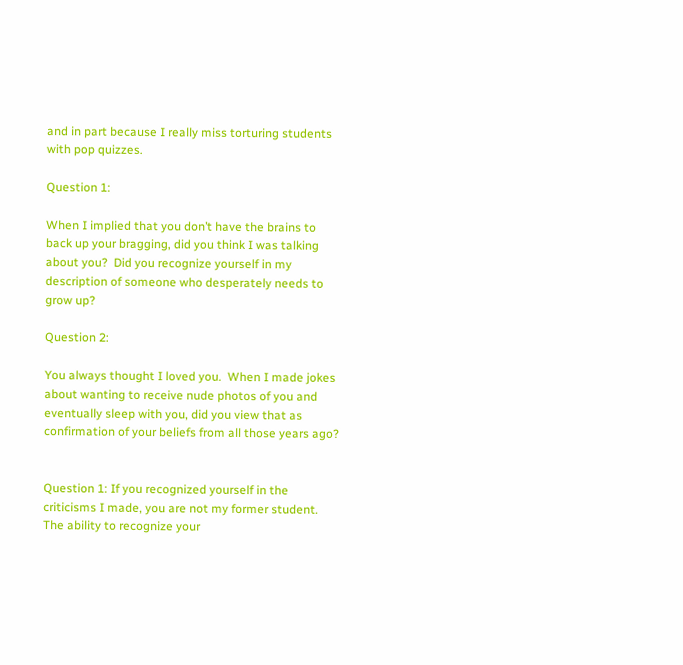and in part because I really miss torturing students with pop quizzes.

Question 1:

When I implied that you don’t have the brains to back up your bragging, did you think I was talking about you?  Did you recognize yourself in my description of someone who desperately needs to grow up?

Question 2:

You always thought I loved you.  When I made jokes about wanting to receive nude photos of you and eventually sleep with you, did you view that as confirmation of your beliefs from all those years ago?


Question 1: If you recognized yourself in the criticisms I made, you are not my former student.  The ability to recognize your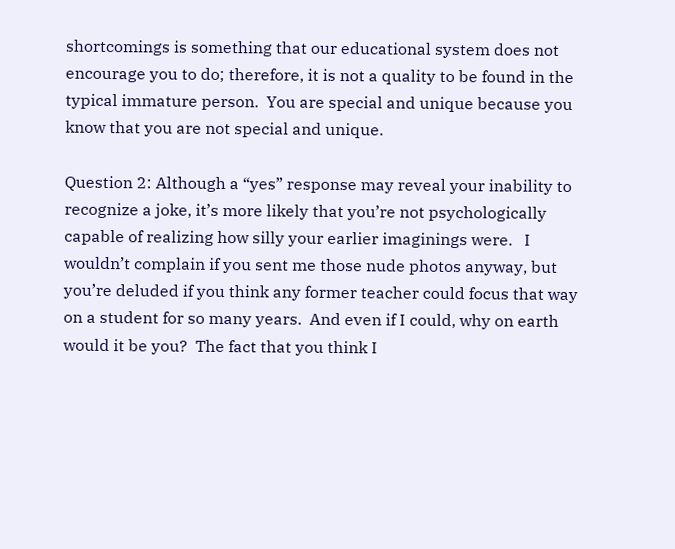shortcomings is something that our educational system does not encourage you to do; therefore, it is not a quality to be found in the typical immature person.  You are special and unique because you know that you are not special and unique.

Question 2: Although a “yes” response may reveal your inability to recognize a joke, it’s more likely that you’re not psychologically capable of realizing how silly your earlier imaginings were.   I wouldn’t complain if you sent me those nude photos anyway, but you’re deluded if you think any former teacher could focus that way on a student for so many years.  And even if I could, why on earth would it be you?  The fact that you think I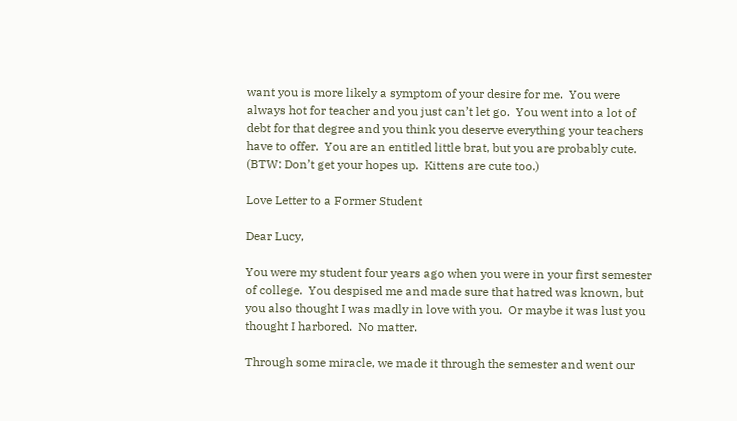want you is more likely a symptom of your desire for me.  You were always hot for teacher and you just can’t let go.  You went into a lot of debt for that degree and you think you deserve everything your teachers have to offer.  You are an entitled little brat, but you are probably cute.  (BTW: Don’t get your hopes up.  Kittens are cute too.)

Love Letter to a Former Student

Dear Lucy,

You were my student four years ago when you were in your first semester of college.  You despised me and made sure that hatred was known, but you also thought I was madly in love with you.  Or maybe it was lust you thought I harbored.  No matter.

Through some miracle, we made it through the semester and went our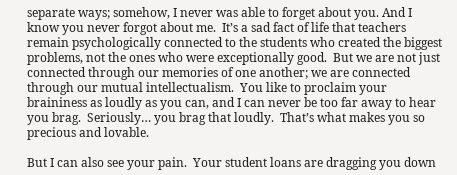separate ways; somehow, I never was able to forget about you. And I know you never forgot about me.  It’s a sad fact of life that teachers remain psychologically connected to the students who created the biggest problems, not the ones who were exceptionally good.  But we are not just connected through our memories of one another; we are connected through our mutual intellectualism.  You like to proclaim your braininess as loudly as you can, and I can never be too far away to hear you brag.  Seriously… you brag that loudly.  That’s what makes you so precious and lovable.

But I can also see your pain.  Your student loans are dragging you down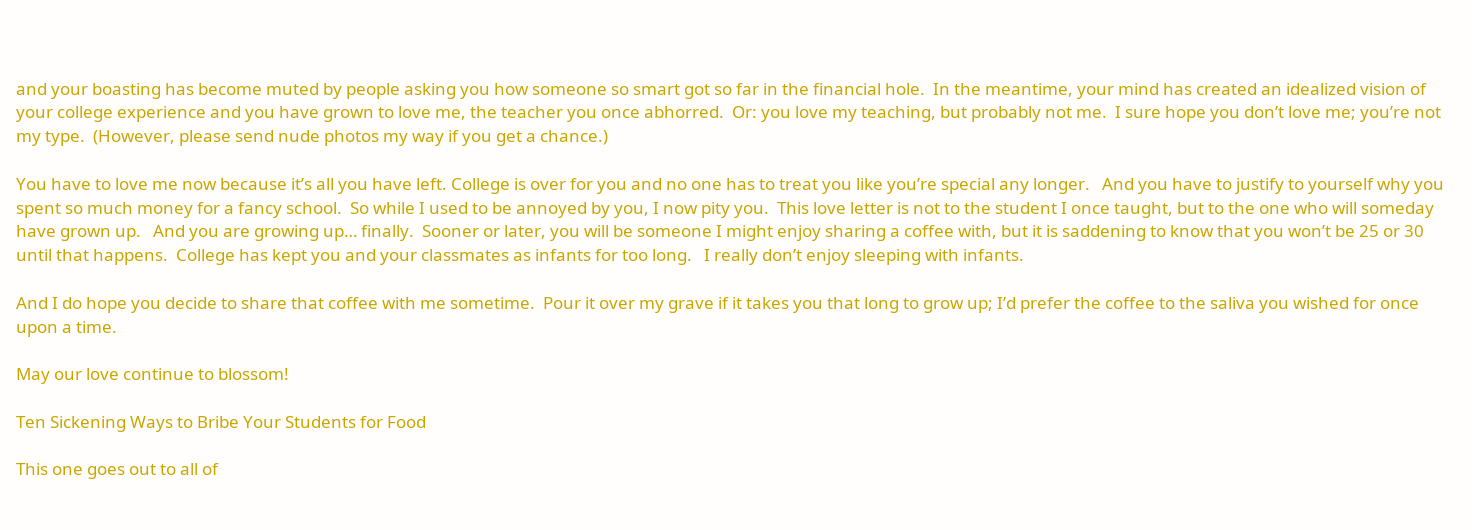and your boasting has become muted by people asking you how someone so smart got so far in the financial hole.  In the meantime, your mind has created an idealized vision of your college experience and you have grown to love me, the teacher you once abhorred.  Or: you love my teaching, but probably not me.  I sure hope you don’t love me; you’re not my type.  (However, please send nude photos my way if you get a chance.)

You have to love me now because it’s all you have left. College is over for you and no one has to treat you like you’re special any longer.   And you have to justify to yourself why you spent so much money for a fancy school.  So while I used to be annoyed by you, I now pity you.  This love letter is not to the student I once taught, but to the one who will someday have grown up.   And you are growing up… finally.  Sooner or later, you will be someone I might enjoy sharing a coffee with, but it is saddening to know that you won’t be 25 or 30 until that happens.  College has kept you and your classmates as infants for too long.   I really don’t enjoy sleeping with infants.

And I do hope you decide to share that coffee with me sometime.  Pour it over my grave if it takes you that long to grow up; I’d prefer the coffee to the saliva you wished for once upon a time.

May our love continue to blossom!

Ten Sickening Ways to Bribe Your Students for Food

This one goes out to all of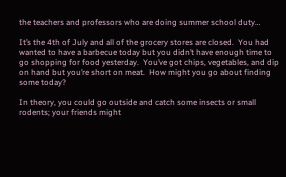the teachers and professors who are doing summer school duty…

It’s the 4th of July and all of the grocery stores are closed.  You had wanted to have a barbecue today but you didn’t have enough time to go shopping for food yesterday.  You’ve got chips, vegetables, and dip on hand but you’re short on meat.  How might you go about finding some today?

In theory, you could go outside and catch some insects or small rodents; your friends might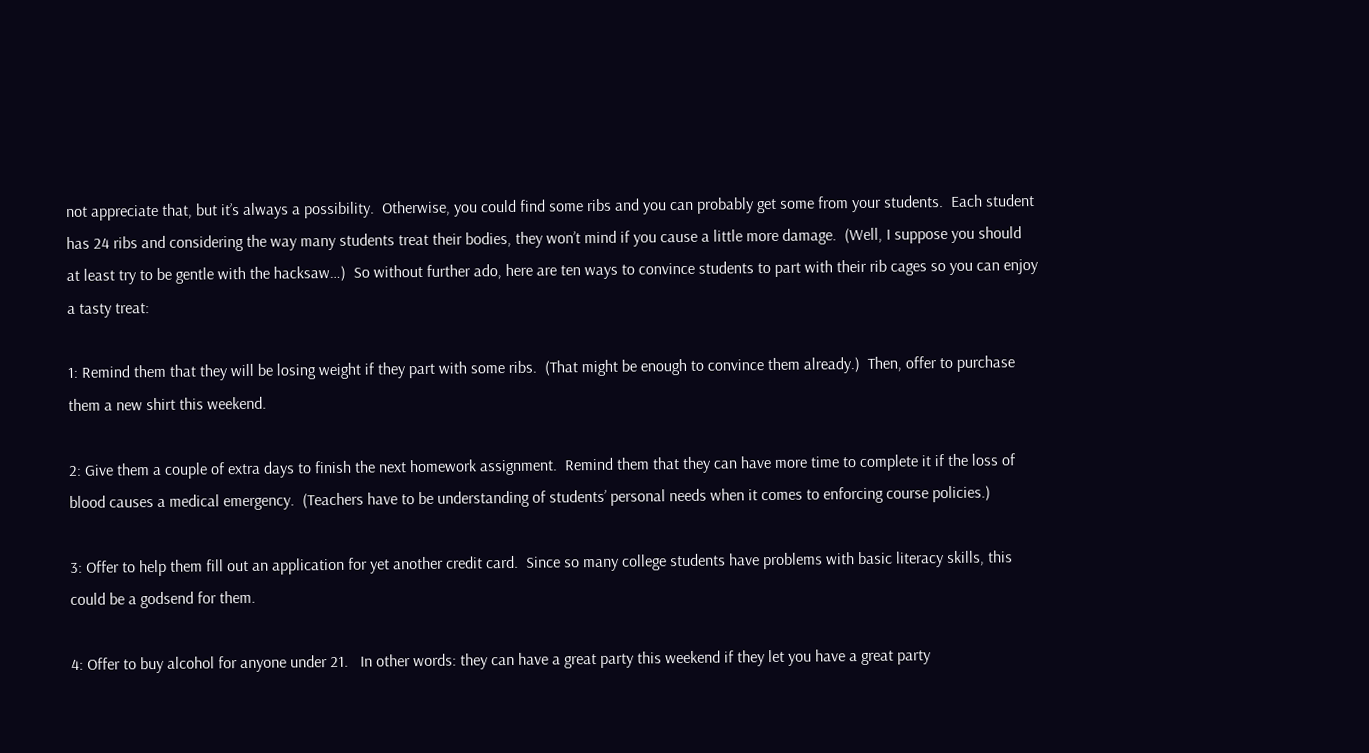not appreciate that, but it’s always a possibility.  Otherwise, you could find some ribs and you can probably get some from your students.  Each student has 24 ribs and considering the way many students treat their bodies, they won’t mind if you cause a little more damage.  (Well, I suppose you should at least try to be gentle with the hacksaw…)  So without further ado, here are ten ways to convince students to part with their rib cages so you can enjoy a tasty treat:

1: Remind them that they will be losing weight if they part with some ribs.  (That might be enough to convince them already.)  Then, offer to purchase them a new shirt this weekend.

2: Give them a couple of extra days to finish the next homework assignment.  Remind them that they can have more time to complete it if the loss of blood causes a medical emergency.  (Teachers have to be understanding of students’ personal needs when it comes to enforcing course policies.)

3: Offer to help them fill out an application for yet another credit card.  Since so many college students have problems with basic literacy skills, this could be a godsend for them.

4: Offer to buy alcohol for anyone under 21.   In other words: they can have a great party this weekend if they let you have a great party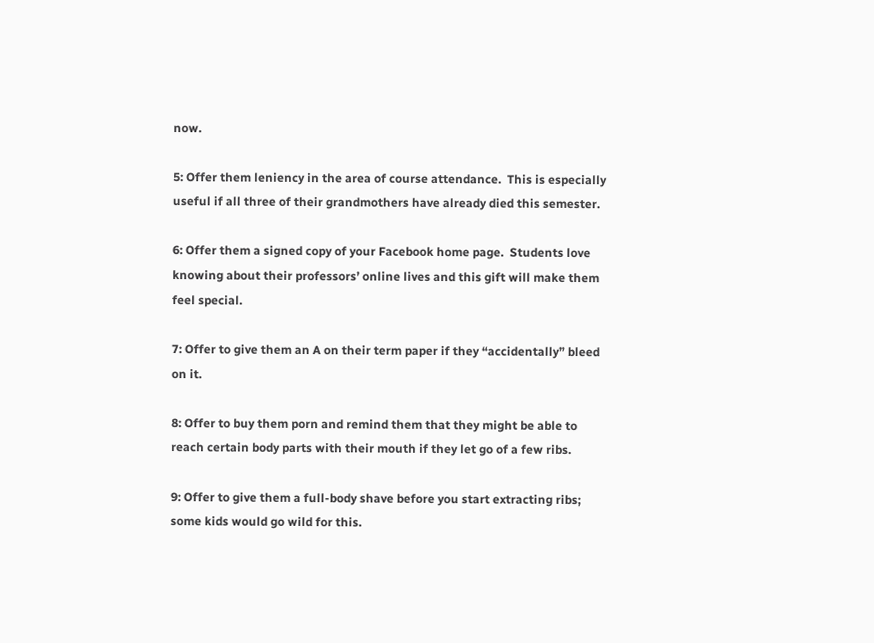now.

5: Offer them leniency in the area of course attendance.  This is especially useful if all three of their grandmothers have already died this semester.

6: Offer them a signed copy of your Facebook home page.  Students love knowing about their professors’ online lives and this gift will make them feel special.

7: Offer to give them an A on their term paper if they “accidentally” bleed on it.

8: Offer to buy them porn and remind them that they might be able to reach certain body parts with their mouth if they let go of a few ribs.

9: Offer to give them a full-body shave before you start extracting ribs; some kids would go wild for this.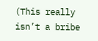(This really isn’t a bribe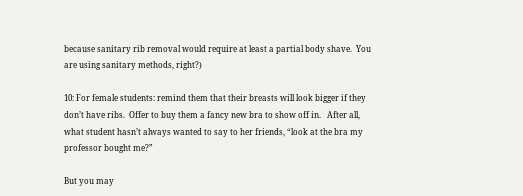because sanitary rib removal would require at least a partial body shave.  You are using sanitary methods, right?)

10: For female students: remind them that their breasts will look bigger if they don’t have ribs.  Offer to buy them a fancy new bra to show off in.   After all, what student hasn’t always wanted to say to her friends, “look at the bra my professor bought me?”

But you may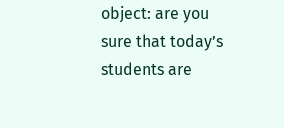object: are you sure that today’s students are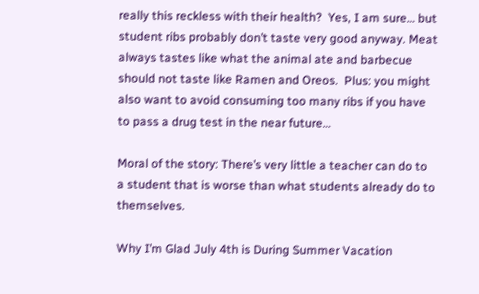really this reckless with their health?  Yes, I am sure… but student ribs probably don’t taste very good anyway. Meat always tastes like what the animal ate and barbecue should not taste like Ramen and Oreos.  Plus: you might also want to avoid consuming too many ribs if you have to pass a drug test in the near future…

Moral of the story: There’s very little a teacher can do to a student that is worse than what students already do to themselves.

Why I’m Glad July 4th is During Summer Vacation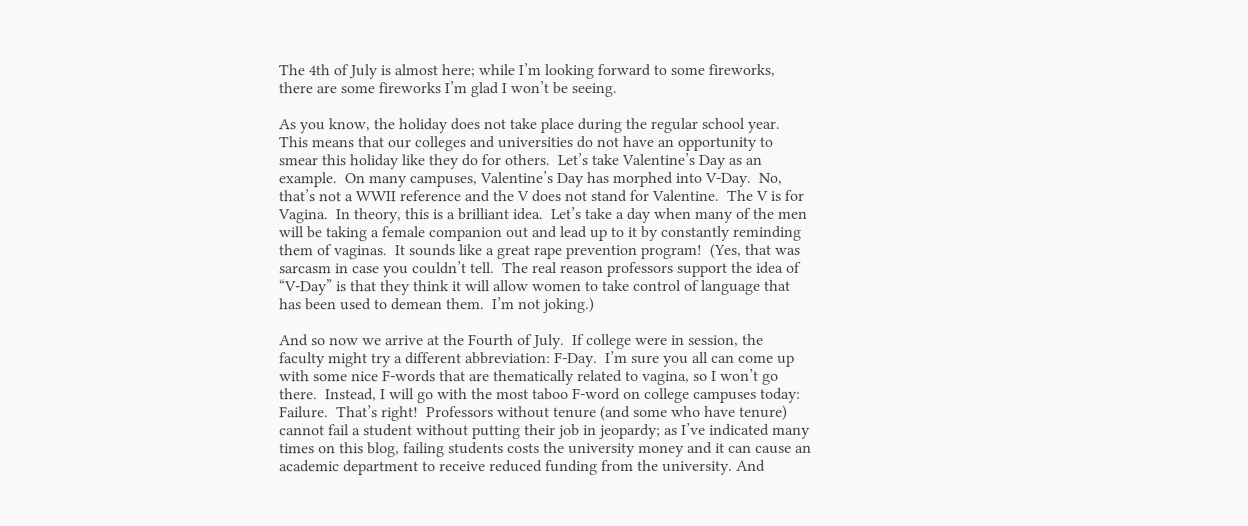The 4th of July is almost here; while I’m looking forward to some fireworks, there are some fireworks I’m glad I won’t be seeing.

As you know, the holiday does not take place during the regular school year.  This means that our colleges and universities do not have an opportunity to smear this holiday like they do for others.  Let’s take Valentine’s Day as an example.  On many campuses, Valentine’s Day has morphed into V-Day.  No, that’s not a WWII reference and the V does not stand for Valentine.  The V is for Vagina.  In theory, this is a brilliant idea.  Let’s take a day when many of the men will be taking a female companion out and lead up to it by constantly reminding them of vaginas.  It sounds like a great rape prevention program!  (Yes, that was sarcasm in case you couldn’t tell.  The real reason professors support the idea of “V-Day” is that they think it will allow women to take control of language that has been used to demean them.  I’m not joking.)

And so now we arrive at the Fourth of July.  If college were in session, the faculty might try a different abbreviation: F-Day.  I’m sure you all can come up with some nice F-words that are thematically related to vagina, so I won’t go there.  Instead, I will go with the most taboo F-word on college campuses today: Failure.  That’s right!  Professors without tenure (and some who have tenure) cannot fail a student without putting their job in jeopardy; as I’ve indicated many times on this blog, failing students costs the university money and it can cause an academic department to receive reduced funding from the university. And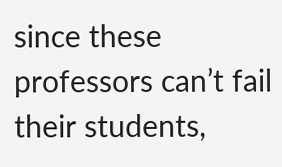since these professors can’t fail their students,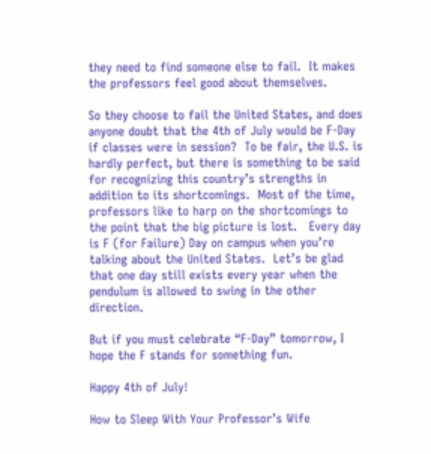they need to find someone else to fail.  It makes the professors feel good about themselves.

So they choose to fail the United States, and does anyone doubt that the 4th of July would be F-Day if classes were in session?  To be fair, the U.S. is hardly perfect, but there is something to be said for recognizing this country’s strengths in addition to its shortcomings.  Most of the time, professors like to harp on the shortcomings to the point that the big picture is lost.   Every day is F (for Failure) Day on campus when you’re talking about the United States.  Let’s be glad that one day still exists every year when the pendulum is allowed to swing in the other direction.

But if you must celebrate “F-Day” tomorrow, I hope the F stands for something fun.

Happy 4th of July!

How to Sleep With Your Professor’s Wife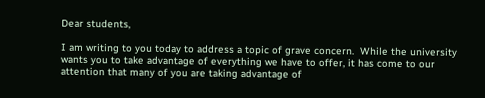Dear students,

I am writing to you today to address a topic of grave concern.  While the university wants you to take advantage of everything we have to offer, it has come to our attention that many of you are taking advantage of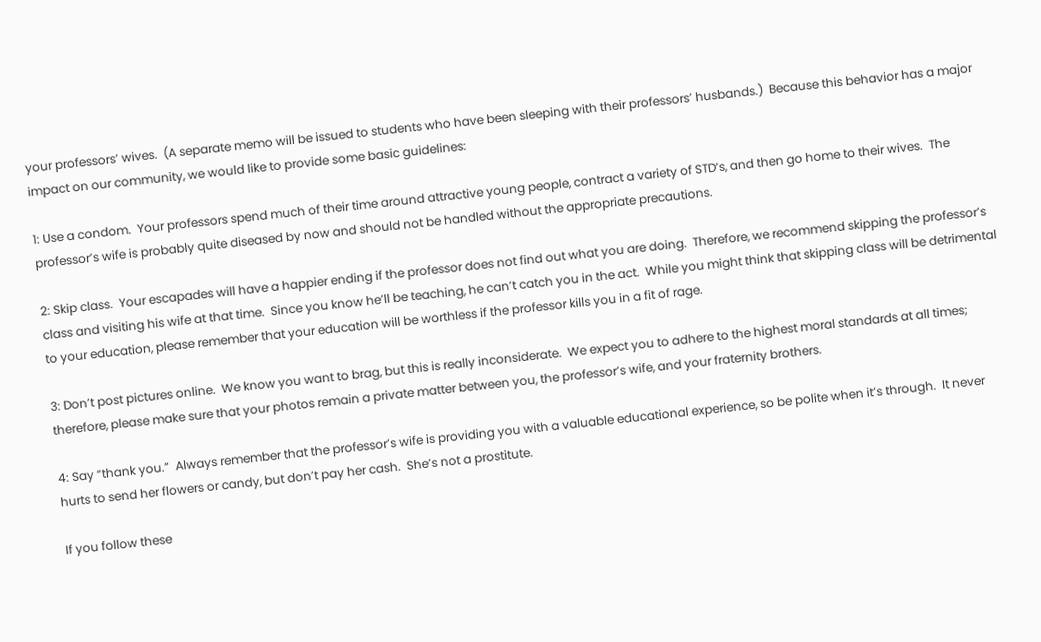your professors’ wives.  (A separate memo will be issued to students who have been sleeping with their professors’ husbands.)  Because this behavior has a major impact on our community, we would like to provide some basic guidelines:

1: Use a condom.  Your professors spend much of their time around attractive young people, contract a variety of STD’s, and then go home to their wives.  The professor’s wife is probably quite diseased by now and should not be handled without the appropriate precautions.

2: Skip class.  Your escapades will have a happier ending if the professor does not find out what you are doing.  Therefore, we recommend skipping the professor’s class and visiting his wife at that time.  Since you know he’ll be teaching, he can’t catch you in the act.  While you might think that skipping class will be detrimental to your education, please remember that your education will be worthless if the professor kills you in a fit of rage.

3: Don’t post pictures online.  We know you want to brag, but this is really inconsiderate.  We expect you to adhere to the highest moral standards at all times; therefore, please make sure that your photos remain a private matter between you, the professor’s wife, and your fraternity brothers.

4: Say “thank you.”  Always remember that the professor’s wife is providing you with a valuable educational experience, so be polite when it’s through.  It never hurts to send her flowers or candy, but don’t pay her cash.  She’s not a prostitute.

If you follow these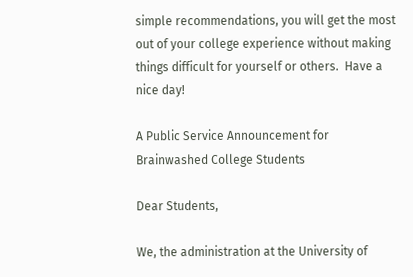simple recommendations, you will get the most out of your college experience without making things difficult for yourself or others.  Have a nice day!

A Public Service Announcement for Brainwashed College Students

Dear Students,

We, the administration at the University of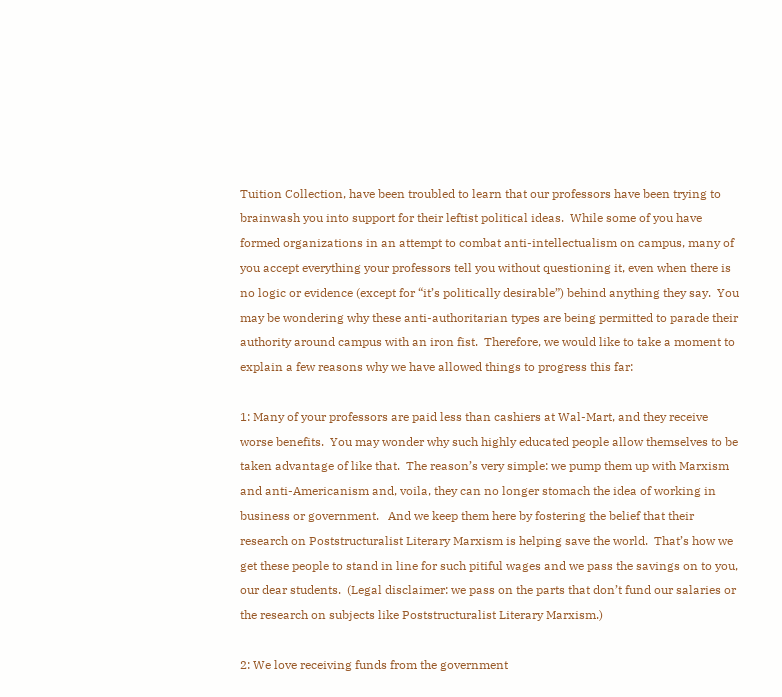Tuition Collection, have been troubled to learn that our professors have been trying to brainwash you into support for their leftist political ideas.  While some of you have formed organizations in an attempt to combat anti-intellectualism on campus, many of you accept everything your professors tell you without questioning it, even when there is no logic or evidence (except for “it’s politically desirable”) behind anything they say.  You may be wondering why these anti-authoritarian types are being permitted to parade their authority around campus with an iron fist.  Therefore, we would like to take a moment to explain a few reasons why we have allowed things to progress this far:

1: Many of your professors are paid less than cashiers at Wal-Mart, and they receive worse benefits.  You may wonder why such highly educated people allow themselves to be taken advantage of like that.  The reason’s very simple: we pump them up with Marxism and anti-Americanism and, voila, they can no longer stomach the idea of working in business or government.   And we keep them here by fostering the belief that their research on Poststructuralist Literary Marxism is helping save the world.  That’s how we get these people to stand in line for such pitiful wages and we pass the savings on to you, our dear students.  (Legal disclaimer: we pass on the parts that don’t fund our salaries or the research on subjects like Poststructuralist Literary Marxism.)

2: We love receiving funds from the government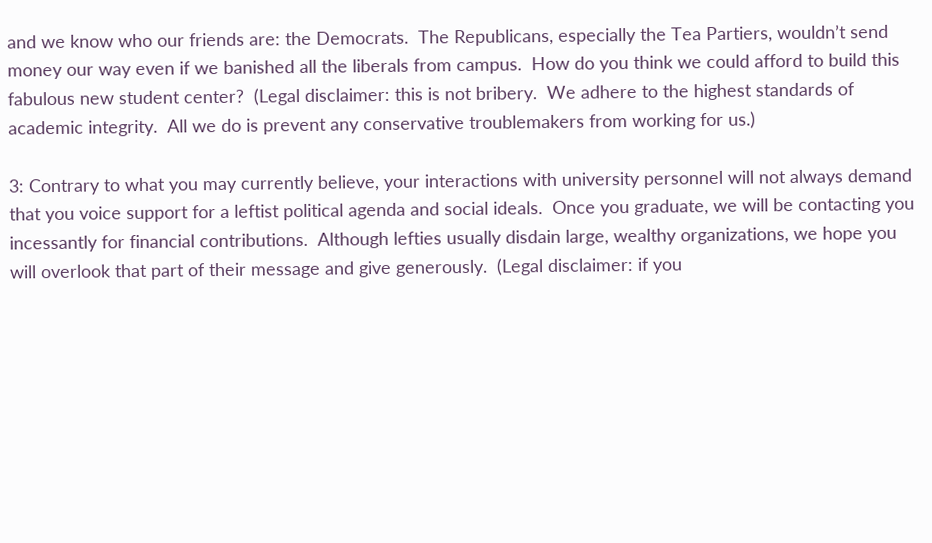and we know who our friends are: the Democrats.  The Republicans, especially the Tea Partiers, wouldn’t send money our way even if we banished all the liberals from campus.  How do you think we could afford to build this fabulous new student center?  (Legal disclaimer: this is not bribery.  We adhere to the highest standards of academic integrity.  All we do is prevent any conservative troublemakers from working for us.)

3: Contrary to what you may currently believe, your interactions with university personnel will not always demand that you voice support for a leftist political agenda and social ideals.  Once you graduate, we will be contacting you incessantly for financial contributions.  Although lefties usually disdain large, wealthy organizations, we hope you will overlook that part of their message and give generously.  (Legal disclaimer: if you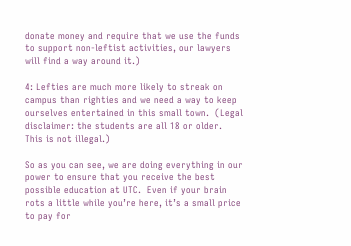donate money and require that we use the funds to support non-leftist activities, our lawyers will find a way around it.)

4: Lefties are much more likely to streak on campus than righties and we need a way to keep ourselves entertained in this small town.  (Legal disclaimer: the students are all 18 or older.  This is not illegal.)

So as you can see, we are doing everything in our power to ensure that you receive the best possible education at UTC.  Even if your brain rots a little while you’re here, it’s a small price to pay for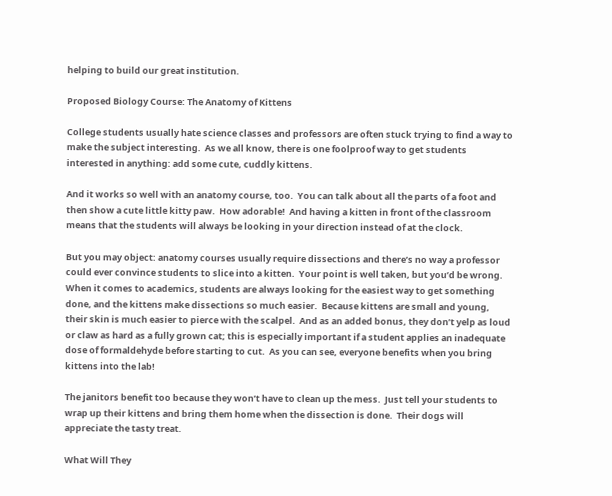helping to build our great institution.

Proposed Biology Course: The Anatomy of Kittens

College students usually hate science classes and professors are often stuck trying to find a way to make the subject interesting.  As we all know, there is one foolproof way to get students interested in anything: add some cute, cuddly kittens.

And it works so well with an anatomy course, too.  You can talk about all the parts of a foot and then show a cute little kitty paw.  How adorable!  And having a kitten in front of the classroom means that the students will always be looking in your direction instead of at the clock.

But you may object: anatomy courses usually require dissections and there’s no way a professor could ever convince students to slice into a kitten.  Your point is well taken, but you’d be wrong.  When it comes to academics, students are always looking for the easiest way to get something done, and the kittens make dissections so much easier.  Because kittens are small and young, their skin is much easier to pierce with the scalpel.  And as an added bonus, they don’t yelp as loud or claw as hard as a fully grown cat; this is especially important if a student applies an inadequate dose of formaldehyde before starting to cut.  As you can see, everyone benefits when you bring kittens into the lab!

The janitors benefit too because they won’t have to clean up the mess.  Just tell your students to wrap up their kittens and bring them home when the dissection is done.  Their dogs will appreciate the tasty treat.

What Will They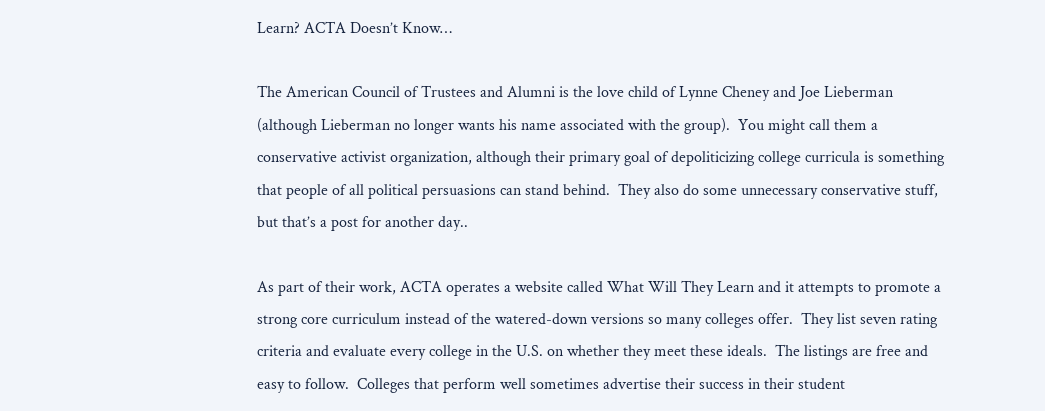Learn? ACTA Doesn’t Know…

The American Council of Trustees and Alumni is the love child of Lynne Cheney and Joe Lieberman (although Lieberman no longer wants his name associated with the group).  You might call them a conservative activist organization, although their primary goal of depoliticizing college curricula is something that people of all political persuasions can stand behind.  They also do some unnecessary conservative stuff, but that’s a post for another day..

As part of their work, ACTA operates a website called What Will They Learn and it attempts to promote a strong core curriculum instead of the watered-down versions so many colleges offer.  They list seven rating criteria and evaluate every college in the U.S. on whether they meet these ideals.  The listings are free and easy to follow.  Colleges that perform well sometimes advertise their success in their student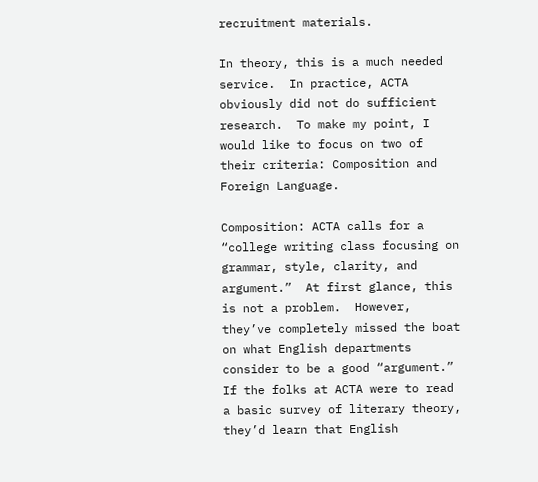recruitment materials.

In theory, this is a much needed service.  In practice, ACTA obviously did not do sufficient research.  To make my point, I would like to focus on two of their criteria: Composition and Foreign Language.

Composition: ACTA calls for a “college writing class focusing on grammar, style, clarity, and argument.”  At first glance, this is not a problem.  However, they’ve completely missed the boat on what English departments consider to be a good “argument.”  If the folks at ACTA were to read a basic survey of literary theory, they’d learn that English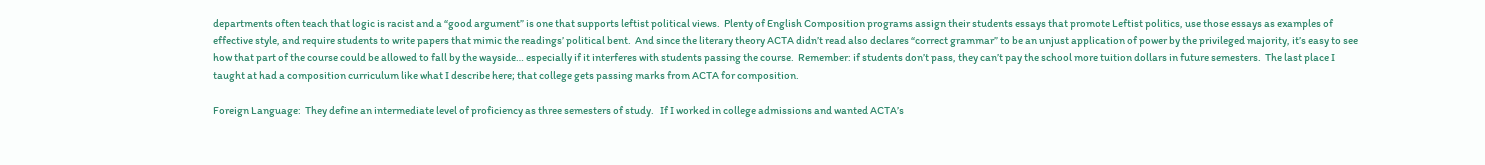departments often teach that logic is racist and a “good argument” is one that supports leftist political views.  Plenty of English Composition programs assign their students essays that promote Leftist politics, use those essays as examples of effective style, and require students to write papers that mimic the readings’ political bent.  And since the literary theory ACTA didn’t read also declares “correct grammar” to be an unjust application of power by the privileged majority, it’s easy to see how that part of the course could be allowed to fall by the wayside… especially if it interferes with students passing the course.  Remember: if students don’t pass, they can’t pay the school more tuition dollars in future semesters.  The last place I taught at had a composition curriculum like what I describe here; that college gets passing marks from ACTA for composition.

Foreign Language:  They define an intermediate level of proficiency as three semesters of study.   If I worked in college admissions and wanted ACTA’s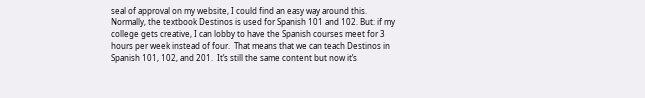seal of approval on my website, I could find an easy way around this.  Normally, the textbook Destinos is used for Spanish 101 and 102. But: if my college gets creative, I can lobby to have the Spanish courses meet for 3 hours per week instead of four.  That means that we can teach Destinos in Spanish 101, 102, and 201.  It’s still the same content but now it’s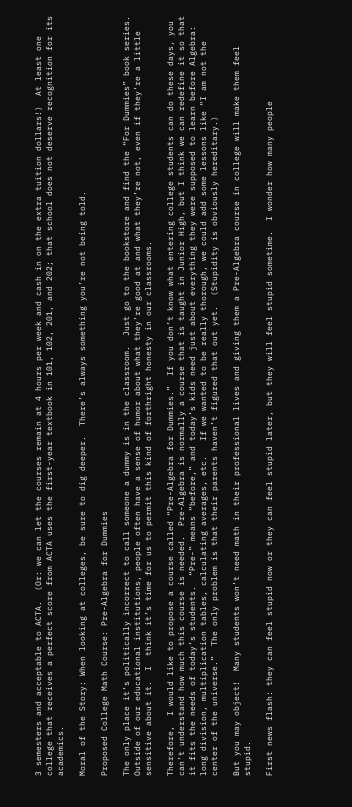3 semesters and acceptable to ACTA.  (Or: we can let the courses remain at 4 hours per week and cash in on the extra tuition dollars!)  At least one college that receives a perfect score from ACTA uses the first-year textbook in 101, 102, 201, and 202; that school does not deserve recognition for its academics.

Moral of the Story: When looking at colleges, be sure to dig deeper.  There’s always something you’re not being told.

Proposed College Math Course: Pre-Algebra for Dummies

The only place it’s politically incorrect to call someone a dummy is in the classroom.  Just go to the bookstore and find the “For Dummies” book series.  Outside of our educational institutions, people often have a sense of humor about what they’re good at and what they’re not, even if they’re a little sensitive about it.  I  think it’s time for us to permit this kind of forthright honesty in our classrooms.

Therefore,  I would like to propose a course called “Pre-Algebra for Dummies.”  If you don’t know what entering college students can do these days, you can’t understand how much this course is needed.  Pre-Algebra is normally a course that is taught in Junior High, but I think we can redefine it so that it fits the needs of today’s students.  “Pre-” means “before,” and today’s kids need just about everything they were supposed to learn before Algebra: long division, multiplication tables, calculating averages, etc.   If we wanted to be really thorough, we could add some lessons like “I am not the center of the universe.”  The only problem is that their parents haven’t figured that out yet.  (Stupidity is obviously hereditary.)

But you may object!  Many students won’t need math in their professional lives and giving them a Pre-Algebra course in college will make them feel stupid.

First news flash: they can feel stupid now or they can feel stupid later, but they will feel stupid sometime.  I wonder how many people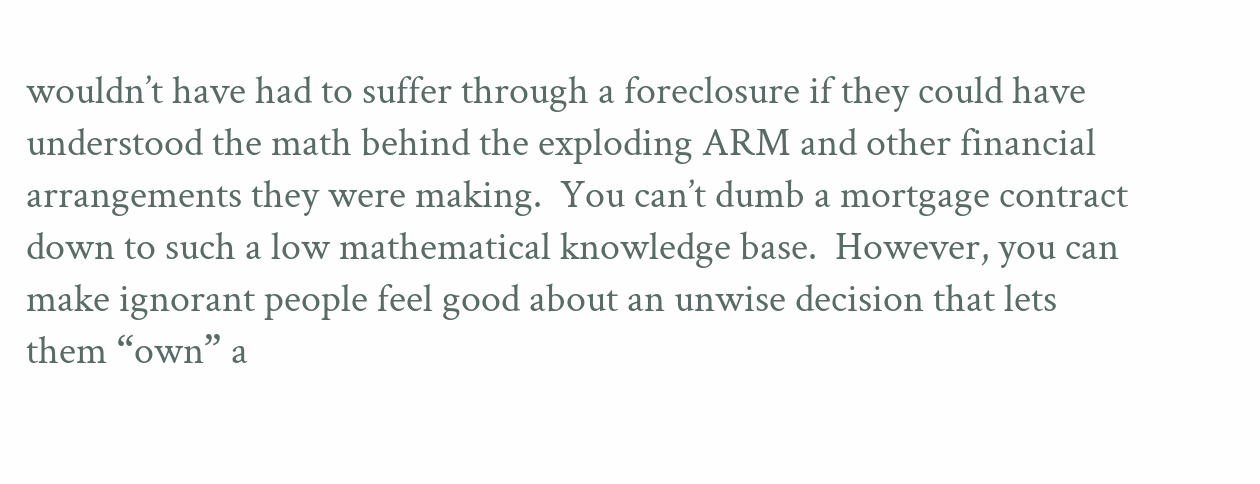wouldn’t have had to suffer through a foreclosure if they could have understood the math behind the exploding ARM and other financial arrangements they were making.  You can’t dumb a mortgage contract down to such a low mathematical knowledge base.  However, you can make ignorant people feel good about an unwise decision that lets them “own” a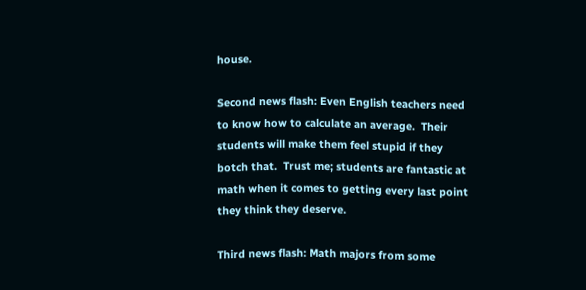house.

Second news flash: Even English teachers need to know how to calculate an average.  Their students will make them feel stupid if they botch that.  Trust me; students are fantastic at math when it comes to getting every last point they think they deserve.

Third news flash: Math majors from some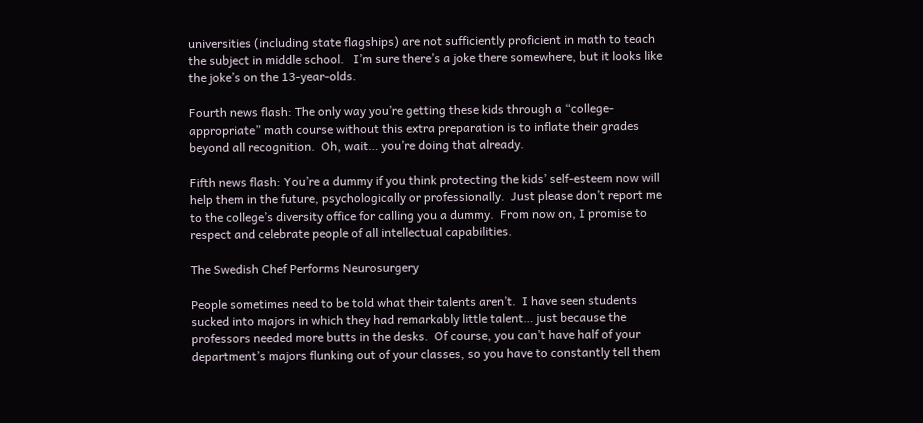universities (including state flagships) are not sufficiently proficient in math to teach the subject in middle school.   I’m sure there’s a joke there somewhere, but it looks like the joke’s on the 13-year-olds.

Fourth news flash: The only way you’re getting these kids through a “college-appropriate” math course without this extra preparation is to inflate their grades beyond all recognition.  Oh, wait… you’re doing that already.

Fifth news flash: You’re a dummy if you think protecting the kids’ self-esteem now will help them in the future, psychologically or professionally.  Just please don’t report me to the college’s diversity office for calling you a dummy.  From now on, I promise to respect and celebrate people of all intellectual capabilities.

The Swedish Chef Performs Neurosurgery

People sometimes need to be told what their talents aren’t.  I have seen students sucked into majors in which they had remarkably little talent… just because the professors needed more butts in the desks.  Of course, you can’t have half of your department’s majors flunking out of your classes, so you have to constantly tell them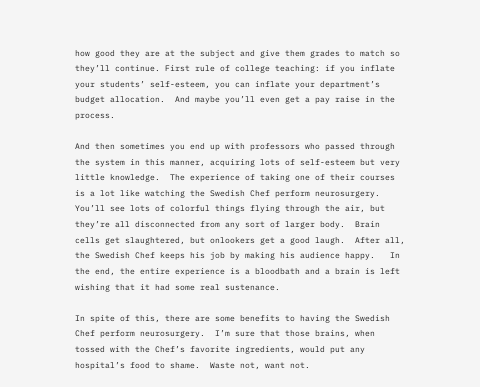how good they are at the subject and give them grades to match so they’ll continue. First rule of college teaching: if you inflate your students’ self-esteem, you can inflate your department’s budget allocation.  And maybe you’ll even get a pay raise in the process.

And then sometimes you end up with professors who passed through the system in this manner, acquiring lots of self-esteem but very little knowledge.  The experience of taking one of their courses is a lot like watching the Swedish Chef perform neurosurgery.  You’ll see lots of colorful things flying through the air, but they’re all disconnected from any sort of larger body.  Brain cells get slaughtered, but onlookers get a good laugh.  After all, the Swedish Chef keeps his job by making his audience happy.   In the end, the entire experience is a bloodbath and a brain is left wishing that it had some real sustenance.

In spite of this, there are some benefits to having the Swedish Chef perform neurosurgery.  I’m sure that those brains, when tossed with the Chef’s favorite ingredients, would put any hospital’s food to shame.  Waste not, want not.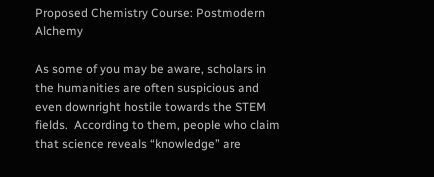Proposed Chemistry Course: Postmodern Alchemy

As some of you may be aware, scholars in the humanities are often suspicious and even downright hostile towards the STEM fields.  According to them, people who claim that science reveals “knowledge” are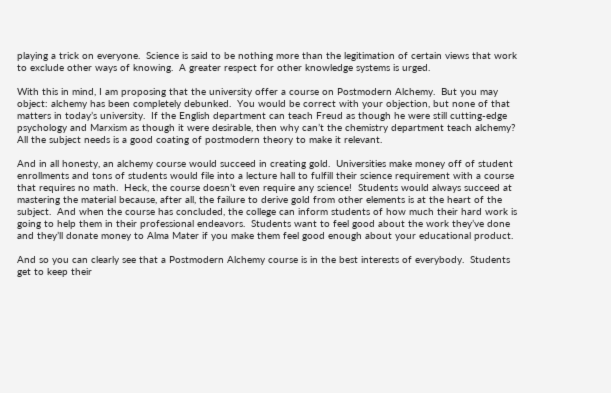playing a trick on everyone.  Science is said to be nothing more than the legitimation of certain views that work to exclude other ways of knowing.  A greater respect for other knowledge systems is urged.

With this in mind, I am proposing that the university offer a course on Postmodern Alchemy.  But you may object: alchemy has been completely debunked.  You would be correct with your objection, but none of that matters in today’s university.  If the English department can teach Freud as though he were still cutting-edge psychology and Marxism as though it were desirable, then why can’t the chemistry department teach alchemy?  All the subject needs is a good coating of postmodern theory to make it relevant.

And in all honesty, an alchemy course would succeed in creating gold.  Universities make money off of student enrollments and tons of students would file into a lecture hall to fulfill their science requirement with a course that requires no math.  Heck, the course doesn’t even require any science!  Students would always succeed at mastering the material because, after all, the failure to derive gold from other elements is at the heart of the subject.  And when the course has concluded, the college can inform students of how much their hard work is going to help them in their professional endeavors.  Students want to feel good about the work they’ve done and they’ll donate money to Alma Mater if you make them feel good enough about your educational product.

And so you can clearly see that a Postmodern Alchemy course is in the best interests of everybody.  Students get to keep their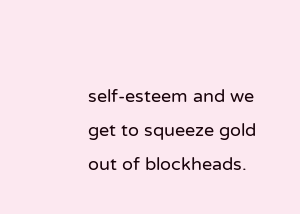self-esteem and we get to squeeze gold out of blockheads.